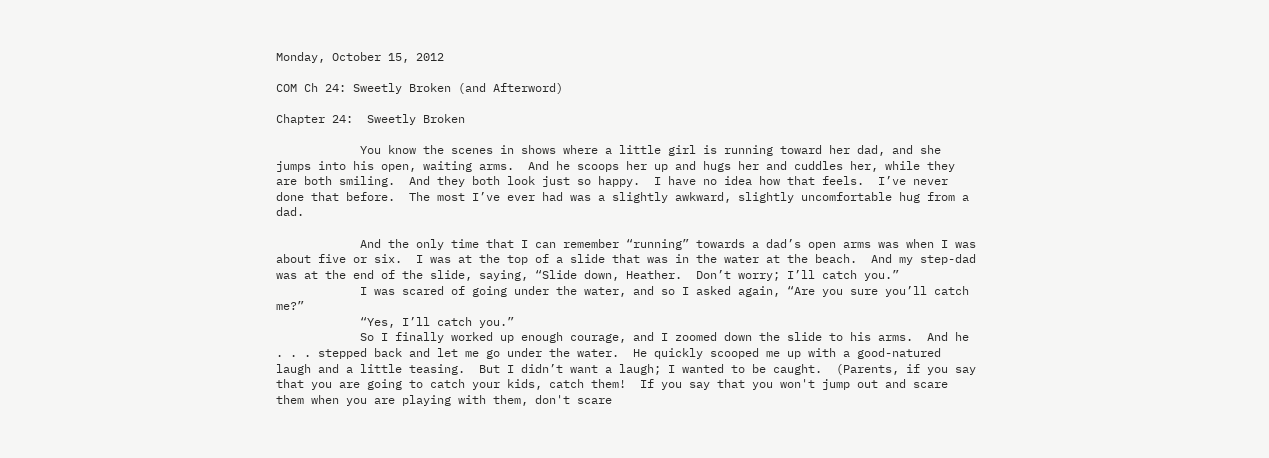Monday, October 15, 2012

COM Ch 24: Sweetly Broken (and Afterword)

Chapter 24:  Sweetly Broken

            You know the scenes in shows where a little girl is running toward her dad, and she jumps into his open, waiting arms.  And he scoops her up and hugs her and cuddles her, while they are both smiling.  And they both look just so happy.  I have no idea how that feels.  I’ve never done that before.  The most I’ve ever had was a slightly awkward, slightly uncomfortable hug from a dad.

            And the only time that I can remember “running” towards a dad’s open arms was when I was about five or six.  I was at the top of a slide that was in the water at the beach.  And my step-dad was at the end of the slide, saying, “Slide down, Heather.  Don’t worry; I’ll catch you.”
            I was scared of going under the water, and so I asked again, “Are you sure you’ll catch me?”
            “Yes, I’ll catch you.”
            So I finally worked up enough courage, and I zoomed down the slide to his arms.  And he . . . stepped back and let me go under the water.  He quickly scooped me up with a good-natured laugh and a little teasing.  But I didn’t want a laugh; I wanted to be caught.  (Parents, if you say that you are going to catch your kids, catch them!  If you say that you won't jump out and scare them when you are playing with them, don't scare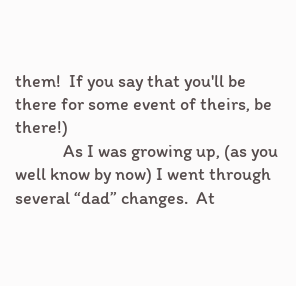them!  If you say that you'll be there for some event of theirs, be there!)
            As I was growing up, (as you well know by now) I went through several “dad” changes.  At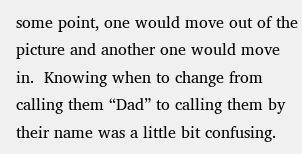some point, one would move out of the picture and another one would move in.  Knowing when to change from calling them “Dad” to calling them by their name was a little bit confusing.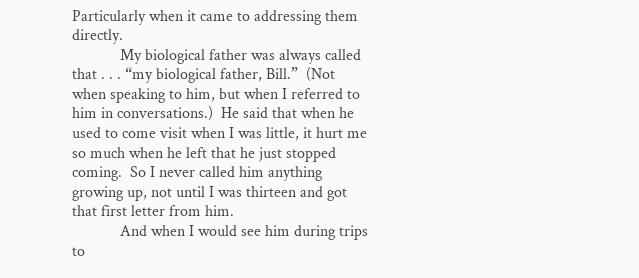Particularly when it came to addressing them directly.
            My biological father was always called that . . . “my biological father, Bill.”  (Not when speaking to him, but when I referred to him in conversations.)  He said that when he used to come visit when I was little, it hurt me so much when he left that he just stopped coming.  So I never called him anything growing up, not until I was thirteen and got that first letter from him.
            And when I would see him during trips to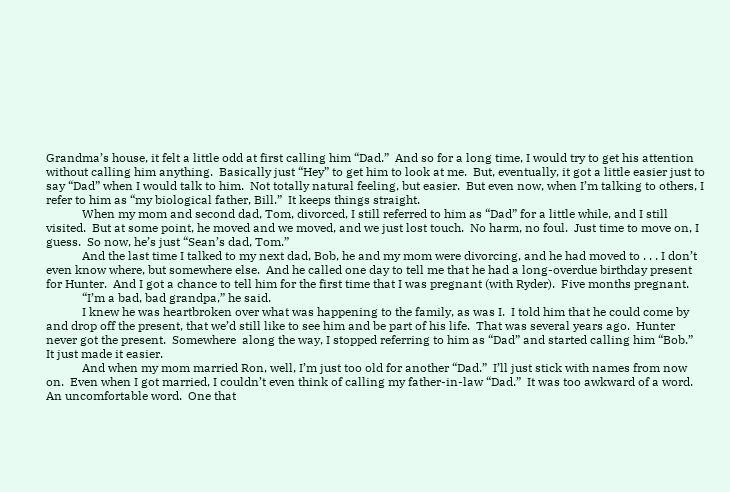Grandma’s house, it felt a little odd at first calling him “Dad.”  And so for a long time, I would try to get his attention without calling him anything.  Basically just “Hey” to get him to look at me.  But, eventually, it got a little easier just to say “Dad” when I would talk to him.  Not totally natural feeling, but easier.  But even now, when I’m talking to others, I refer to him as “my biological father, Bill.”  It keeps things straight.
            When my mom and second dad, Tom, divorced, I still referred to him as “Dad” for a little while, and I still visited.  But at some point, he moved and we moved, and we just lost touch.  No harm, no foul.  Just time to move on, I guess.  So now, he’s just “Sean’s dad, Tom.”
            And the last time I talked to my next dad, Bob, he and my mom were divorcing, and he had moved to . . . I don’t even know where, but somewhere else.  And he called one day to tell me that he had a long-overdue birthday present for Hunter.  And I got a chance to tell him for the first time that I was pregnant (with Ryder).  Five months pregnant.
            “I’m a bad, bad grandpa,” he said.
            I knew he was heartbroken over what was happening to the family, as was I.  I told him that he could come by and drop off the present, that we’d still like to see him and be part of his life.  That was several years ago.  Hunter never got the present.  Somewhere  along the way, I stopped referring to him as “Dad” and started calling him “Bob.”  It just made it easier.
            And when my mom married Ron, well, I’m just too old for another “Dad.”  I’ll just stick with names from now on.  Even when I got married, I couldn’t even think of calling my father-in-law “Dad.”  It was too awkward of a word.  An uncomfortable word.  One that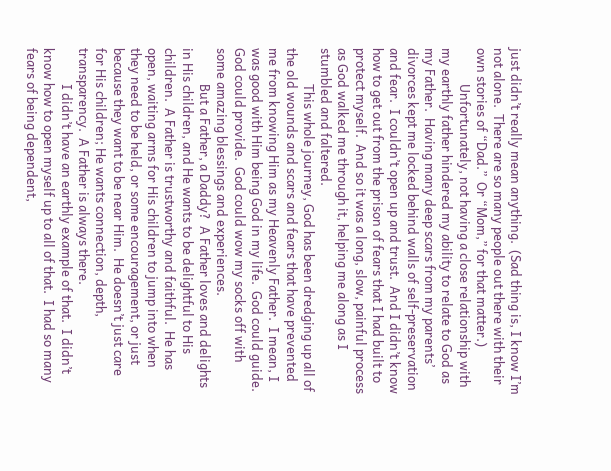just didn’t really mean anything.  (Sad thing is, I know I’m not alone.  There are so many people out there with their own stories of “Dad.”  Or “Mom,” for that matter.)
            Unfortunately, not having a close relationship with my earthly father hindered my ability to relate to God as my Father.  Having many deep scars from my parents’ divorces kept me locked behind walls of self-preservation and fear.  I couldn’t open up and trust.  And I didn’t know how to get out from the prison of fears that I had built to protect myself.  And so it was a long, slow, painful process as God walked me through it, helping me along as I stumbled and faltered.
            This whole journey, God has been dredging up all of the old wounds and scars and fears that have prevented me from knowing Him as my Heavenly Father.  I mean, I was good with Him being God in my life.  God could guide.  God could provide.  God could wow my socks off with some amazing blessings and experiences.
            But a Father, a Daddy?  A Father loves and delights in His children, and He wants to be delightful to His children.  A Father is trustworthy and faithful.  He has open, waiting arms for His children to jump into when they need to be held, or some encouragement, or just because they want to be near Him.  He doesn’t just care for His children; He wants connection, depth, transparency.  A Father is always there.
            I didn’t have an earthly example of that.  I didn’t know how to open myself up to all of that.  I had so many fears of being dependent,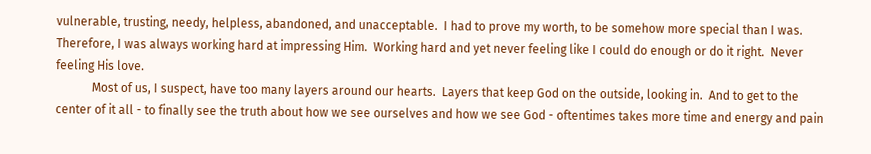vulnerable, trusting, needy, helpless, abandoned, and unacceptable.  I had to prove my worth, to be somehow more special than I was.  Therefore, I was always working hard at impressing Him.  Working hard and yet never feeling like I could do enough or do it right.  Never feeling His love.
            Most of us, I suspect, have too many layers around our hearts.  Layers that keep God on the outside, looking in.  And to get to the center of it all - to finally see the truth about how we see ourselves and how we see God - oftentimes takes more time and energy and pain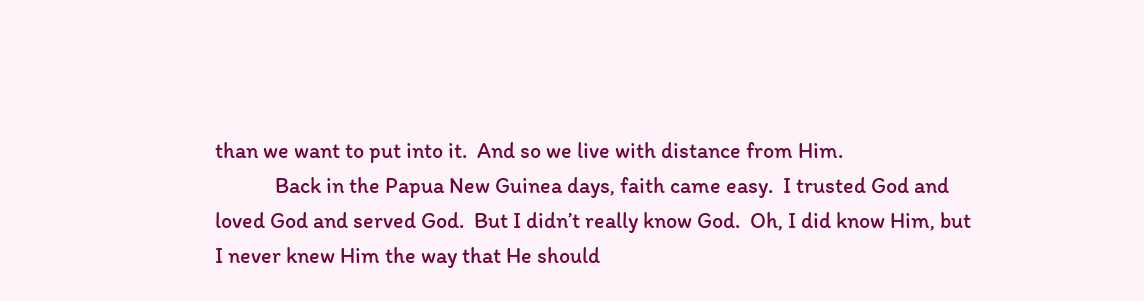than we want to put into it.  And so we live with distance from Him.
            Back in the Papua New Guinea days, faith came easy.  I trusted God and loved God and served God.  But I didn’t really know God.  Oh, I did know Him, but I never knew Him the way that He should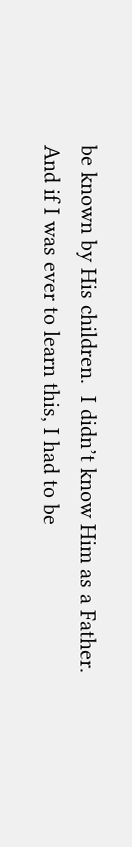be known by His children.  I didn’t know Him as a Father.  And if I was ever to learn this, I had to be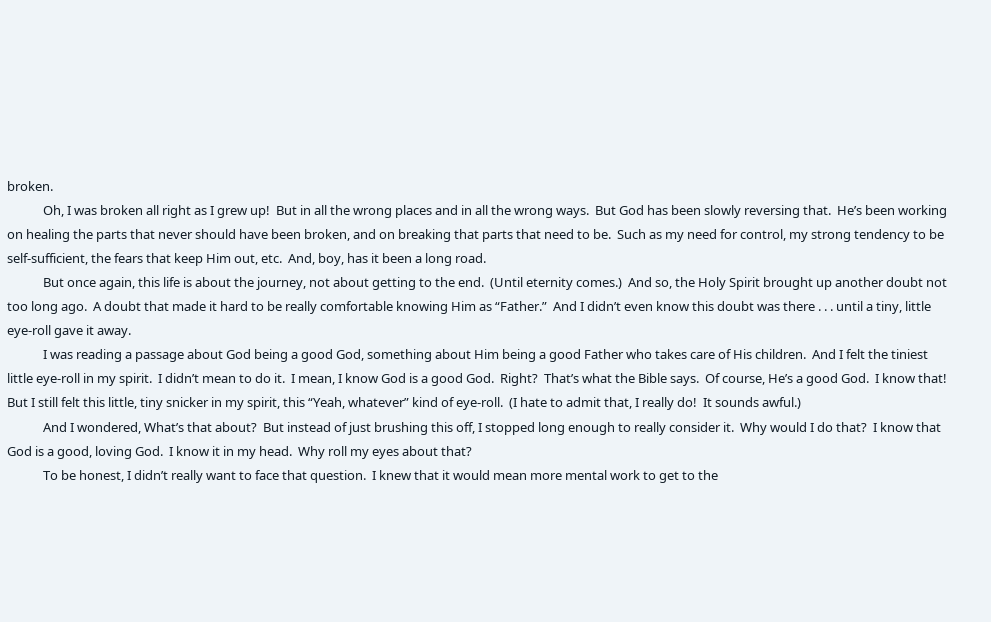broken.
            Oh, I was broken all right as I grew up!  But in all the wrong places and in all the wrong ways.  But God has been slowly reversing that.  He’s been working on healing the parts that never should have been broken, and on breaking that parts that need to be.  Such as my need for control, my strong tendency to be self-sufficient, the fears that keep Him out, etc.  And, boy, has it been a long road.
            But once again, this life is about the journey, not about getting to the end.  (Until eternity comes.)  And so, the Holy Spirit brought up another doubt not too long ago.  A doubt that made it hard to be really comfortable knowing Him as “Father.”  And I didn’t even know this doubt was there . . . until a tiny, little eye-roll gave it away.
            I was reading a passage about God being a good God, something about Him being a good Father who takes care of His children.  And I felt the tiniest little eye-roll in my spirit.  I didn’t mean to do it.  I mean, I know God is a good God.  Right?  That’s what the Bible says.  Of course, He’s a good God.  I know that!  But I still felt this little, tiny snicker in my spirit, this “Yeah, whatever” kind of eye-roll.  (I hate to admit that, I really do!  It sounds awful.)
            And I wondered, What’s that about?  But instead of just brushing this off, I stopped long enough to really consider it.  Why would I do that?  I know that God is a good, loving God.  I know it in my head.  Why roll my eyes about that?
            To be honest, I didn’t really want to face that question.  I knew that it would mean more mental work to get to the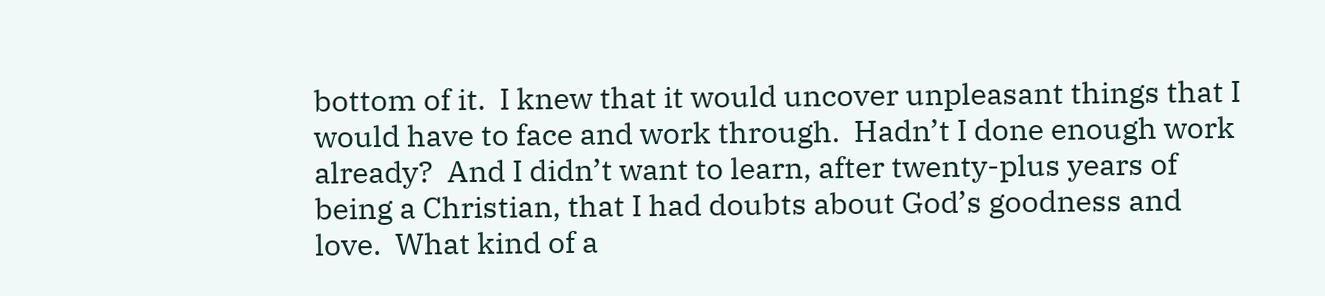bottom of it.  I knew that it would uncover unpleasant things that I would have to face and work through.  Hadn’t I done enough work already?  And I didn’t want to learn, after twenty-plus years of being a Christian, that I had doubts about God’s goodness and love.  What kind of a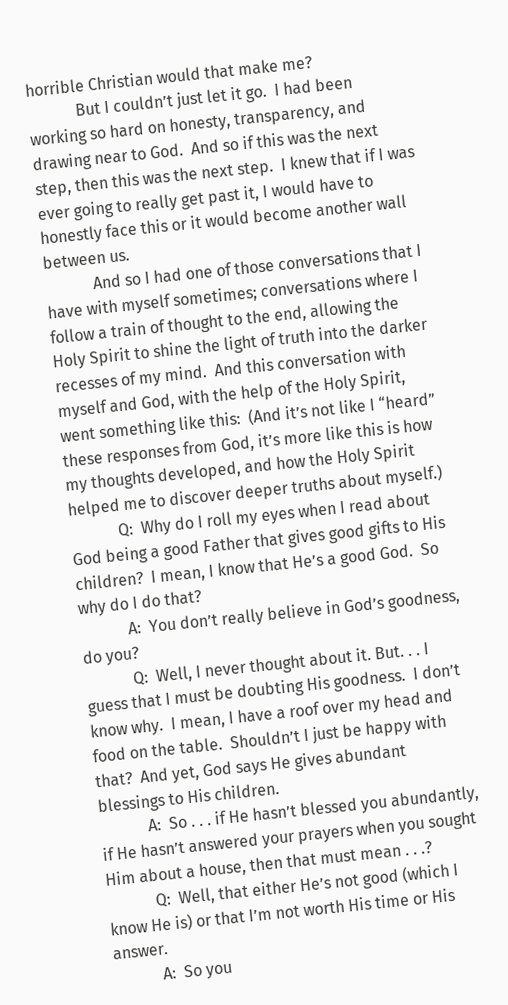horrible Christian would that make me?
            But I couldn’t just let it go.  I had been working so hard on honesty, transparency, and drawing near to God.  And so if this was the next step, then this was the next step.  I knew that if I was ever going to really get past it, I would have to honestly face this or it would become another wall between us.
            And so I had one of those conversations that I have with myself sometimes; conversations where I follow a train of thought to the end, allowing the Holy Spirit to shine the light of truth into the darker recesses of my mind.  And this conversation with myself and God, with the help of the Holy Spirit, went something like this:  (And it’s not like I “heard” these responses from God, it’s more like this is how my thoughts developed, and how the Holy Spirit helped me to discover deeper truths about myself.)
            Q:  Why do I roll my eyes when I read about God being a good Father that gives good gifts to His children?  I mean, I know that He’s a good God.  So why do I do that?
            A:  You don’t really believe in God’s goodness, do you?
            Q:  Well, I never thought about it. But. . . I guess that I must be doubting His goodness.  I don’t know why.  I mean, I have a roof over my head and food on the table.  Shouldn’t I just be happy with that?  And yet, God says He gives abundant blessings to His children.
            A:  So . . . if He hasn’t blessed you abundantly, if He hasn’t answered your prayers when you sought Him about a house, then that must mean . . .?
            Q:  Well, that either He’s not good (which I know He is) or that I’m not worth His time or His answer.
            A:  So you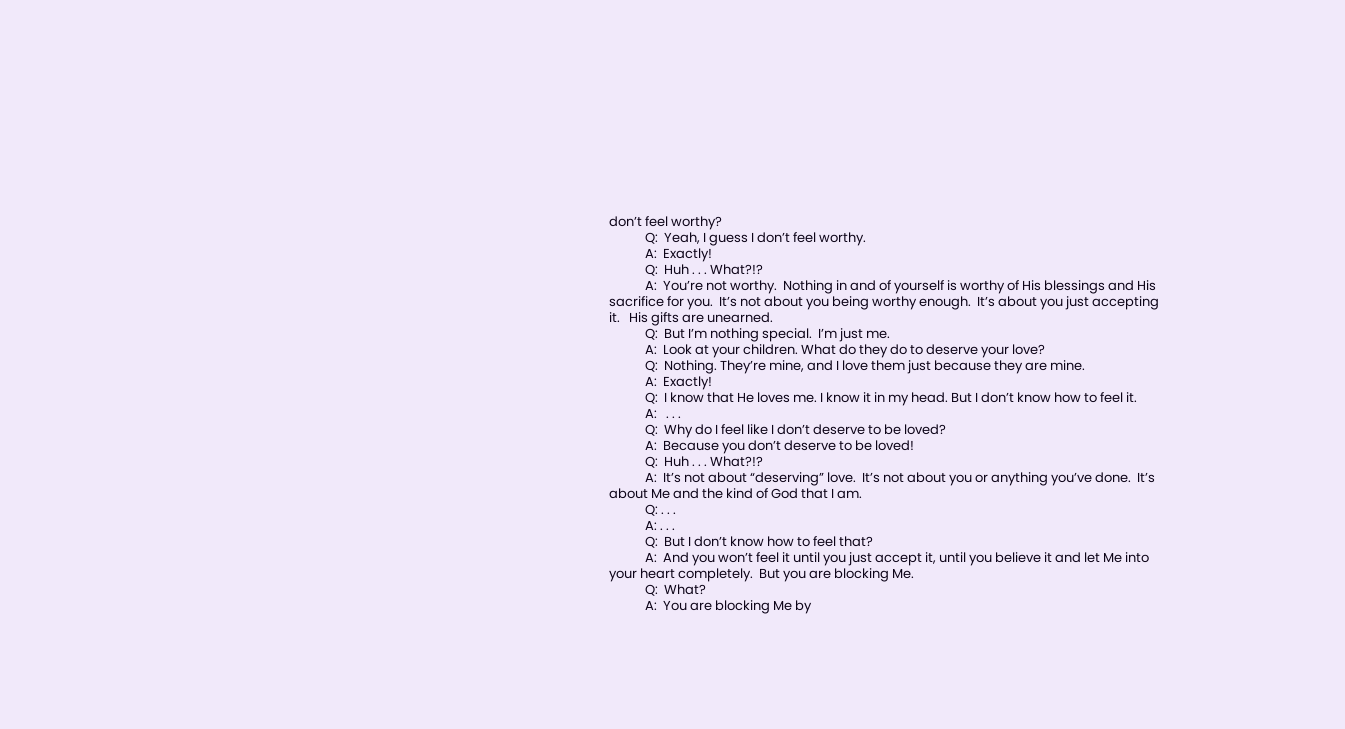don’t feel worthy?
            Q:  Yeah, I guess I don’t feel worthy.
            A:  Exactly!
            Q:  Huh . . . What?!?
            A:  You’re not worthy.  Nothing in and of yourself is worthy of His blessings and His sacrifice for you.  It’s not about you being worthy enough.  It’s about you just accepting it.   His gifts are unearned.
            Q:  But I’m nothing special.  I’m just me.
            A:  Look at your children. What do they do to deserve your love?
            Q:  Nothing. They’re mine, and I love them just because they are mine.
            A:  Exactly!
            Q:  I know that He loves me. I know it in my head. But I don’t know how to feel it.
            A:   . . .
            Q:  Why do I feel like I don’t deserve to be loved?
            A:  Because you don’t deserve to be loved!
            Q:  Huh . . . What?!?
            A:  It’s not about “deserving” love.  It’s not about you or anything you’ve done.  It’s about Me and the kind of God that I am.
            Q: . . .
            A: . . .
            Q:  But I don’t know how to feel that?
            A:  And you won’t feel it until you just accept it, until you believe it and let Me into your heart completely.  But you are blocking Me.
            Q:  What?
            A:  You are blocking Me by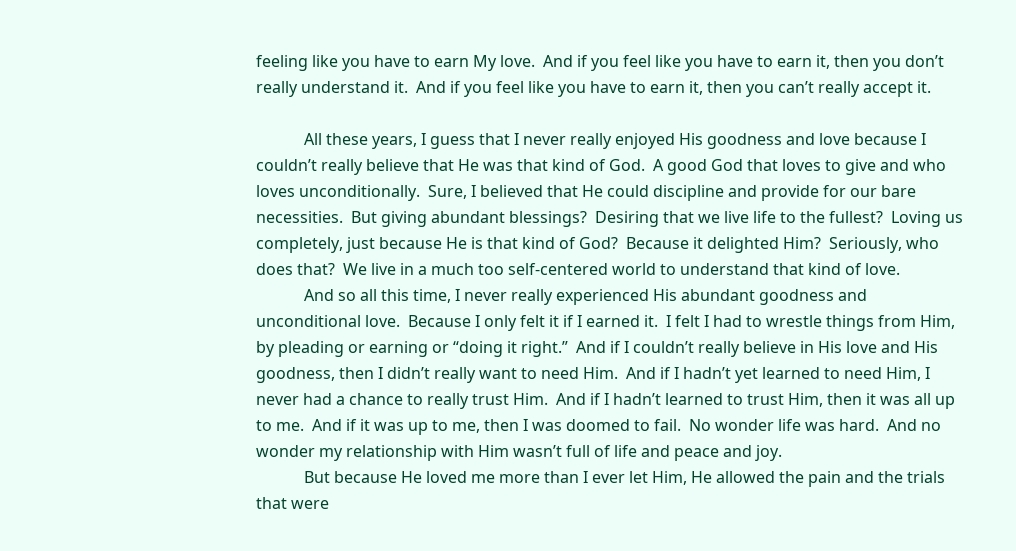feeling like you have to earn My love.  And if you feel like you have to earn it, then you don’t really understand it.  And if you feel like you have to earn it, then you can’t really accept it.

            All these years, I guess that I never really enjoyed His goodness and love because I couldn’t really believe that He was that kind of God.  A good God that loves to give and who loves unconditionally.  Sure, I believed that He could discipline and provide for our bare necessities.  But giving abundant blessings?  Desiring that we live life to the fullest?  Loving us completely, just because He is that kind of God?  Because it delighted Him?  Seriously, who does that?  We live in a much too self-centered world to understand that kind of love.
            And so all this time, I never really experienced His abundant goodness and unconditional love.  Because I only felt it if I earned it.  I felt I had to wrestle things from Him, by pleading or earning or “doing it right.”  And if I couldn’t really believe in His love and His goodness, then I didn’t really want to need Him.  And if I hadn’t yet learned to need Him, I never had a chance to really trust Him.  And if I hadn’t learned to trust Him, then it was all up to me.  And if it was up to me, then I was doomed to fail.  No wonder life was hard.  And no wonder my relationship with Him wasn’t full of life and peace and joy.
            But because He loved me more than I ever let Him, He allowed the pain and the trials that were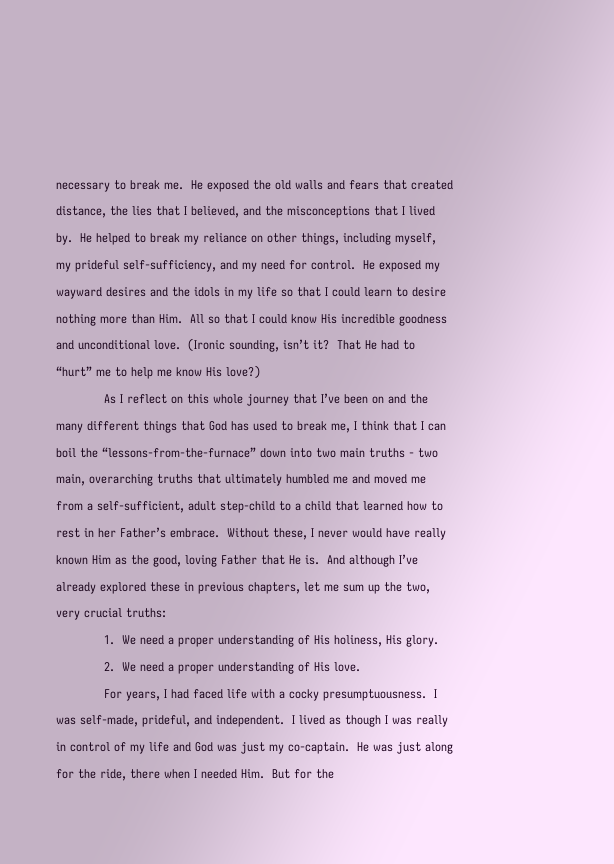necessary to break me.  He exposed the old walls and fears that created distance, the lies that I believed, and the misconceptions that I lived by.  He helped to break my reliance on other things, including myself, my prideful self-sufficiency, and my need for control.  He exposed my wayward desires and the idols in my life so that I could learn to desire nothing more than Him.  All so that I could know His incredible goodness and unconditional love.  (Ironic sounding, isn’t it?  That He had to “hurt” me to help me know His love?)
            As I reflect on this whole journey that I’ve been on and the many different things that God has used to break me, I think that I can boil the “lessons-from-the-furnace” down into two main truths - two main, overarching truths that ultimately humbled me and moved me from a self-sufficient, adult step-child to a child that learned how to rest in her Father’s embrace.  Without these, I never would have really known Him as the good, loving Father that He is.  And although I’ve already explored these in previous chapters, let me sum up the two, very crucial truths:
            1.  We need a proper understanding of His holiness, His glory.
            2.  We need a proper understanding of His love.
            For years, I had faced life with a cocky presumptuousness.  I was self-made, prideful, and independent.  I lived as though I was really in control of my life and God was just my co-captain.  He was just along for the ride, there when I needed Him.  But for the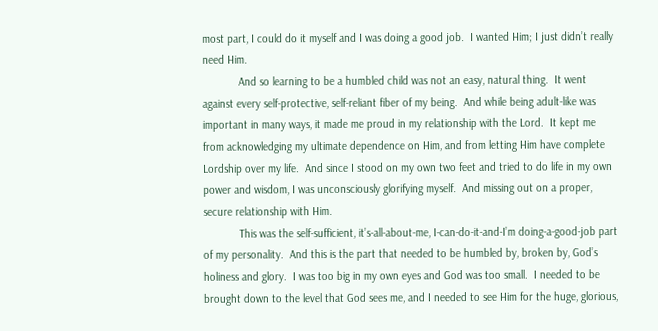most part, I could do it myself and I was doing a good job.  I wanted Him; I just didn’t really need Him.
            And so learning to be a humbled child was not an easy, natural thing.  It went against every self-protective, self-reliant fiber of my being.  And while being adult-like was important in many ways, it made me proud in my relationship with the Lord.  It kept me from acknowledging my ultimate dependence on Him, and from letting Him have complete Lordship over my life.  And since I stood on my own two feet and tried to do life in my own power and wisdom, I was unconsciously glorifying myself.  And missing out on a proper, secure relationship with Him.
            This was the self-sufficient, it’s-all-about-me, I-can-do-it-and-I’m doing-a-good-job part of my personality.  And this is the part that needed to be humbled by, broken by, God’s holiness and glory.  I was too big in my own eyes and God was too small.  I needed to be brought down to the level that God sees me, and I needed to see Him for the huge, glorious,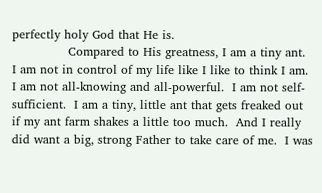perfectly holy God that He is.
              Compared to His greatness, I am a tiny ant.  I am not in control of my life like I like to think I am.  I am not all-knowing and all-powerful.  I am not self-sufficient.  I am a tiny, little ant that gets freaked out if my ant farm shakes a little too much.  And I really did want a big, strong Father to take care of me.  I was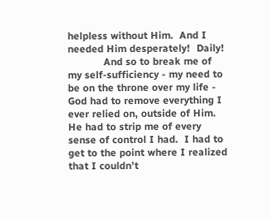helpless without Him.  And I needed Him desperately!  Daily!
            And so to break me of my self-sufficiency - my need to be on the throne over my life - God had to remove everything I ever relied on, outside of Him.  He had to strip me of every sense of control I had.  I had to get to the point where I realized that I couldn’t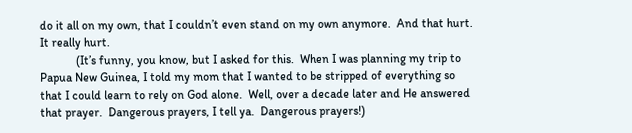do it all on my own, that I couldn’t even stand on my own anymore.  And that hurt.  It really hurt.
            (It’s funny, you know, but I asked for this.  When I was planning my trip to Papua New Guinea, I told my mom that I wanted to be stripped of everything so that I could learn to rely on God alone.  Well, over a decade later and He answered that prayer.  Dangerous prayers, I tell ya.  Dangerous prayers!)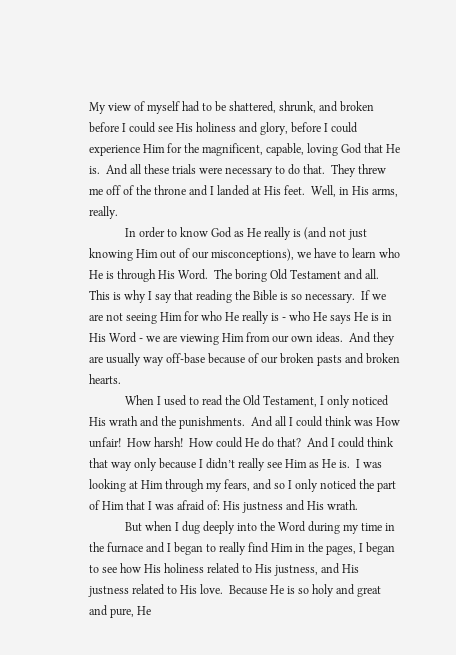My view of myself had to be shattered, shrunk, and broken before I could see His holiness and glory, before I could experience Him for the magnificent, capable, loving God that He is.  And all these trials were necessary to do that.  They threw me off of the throne and I landed at His feet.  Well, in His arms, really.
            In order to know God as He really is (and not just knowing Him out of our misconceptions), we have to learn who He is through His Word.  The boring Old Testament and all.  This is why I say that reading the Bible is so necessary.  If we are not seeing Him for who He really is - who He says He is in His Word - we are viewing Him from our own ideas.  And they are usually way off-base because of our broken pasts and broken hearts.
            When I used to read the Old Testament, I only noticed His wrath and the punishments.  And all I could think was How unfair!  How harsh!  How could He do that?  And I could think that way only because I didn’t really see Him as He is.  I was looking at Him through my fears, and so I only noticed the part of Him that I was afraid of: His justness and His wrath.
            But when I dug deeply into the Word during my time in the furnace and I began to really find Him in the pages, I began to see how His holiness related to His justness, and His justness related to His love.  Because He is so holy and great and pure, He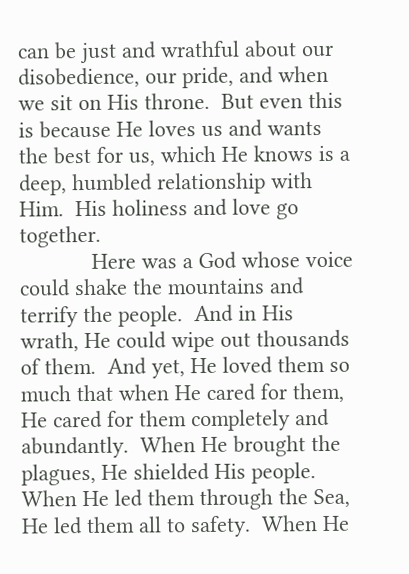can be just and wrathful about our disobedience, our pride, and when we sit on His throne.  But even this is because He loves us and wants the best for us, which He knows is a deep, humbled relationship with Him.  His holiness and love go together.
            Here was a God whose voice could shake the mountains and terrify the people.  And in His wrath, He could wipe out thousands of them.  And yet, He loved them so much that when He cared for them, He cared for them completely and abundantly.  When He brought the plagues, He shielded His people.  When He led them through the Sea, He led them all to safety.  When He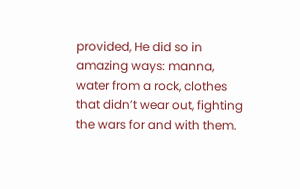provided, He did so in amazing ways: manna, water from a rock, clothes that didn’t wear out, fighting the wars for and with them.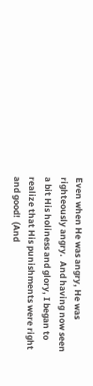Even when He was angry, He was righteously angry.  And having now seen a bit His holiness and glory, I began to realize that His punishments were right and good!  (And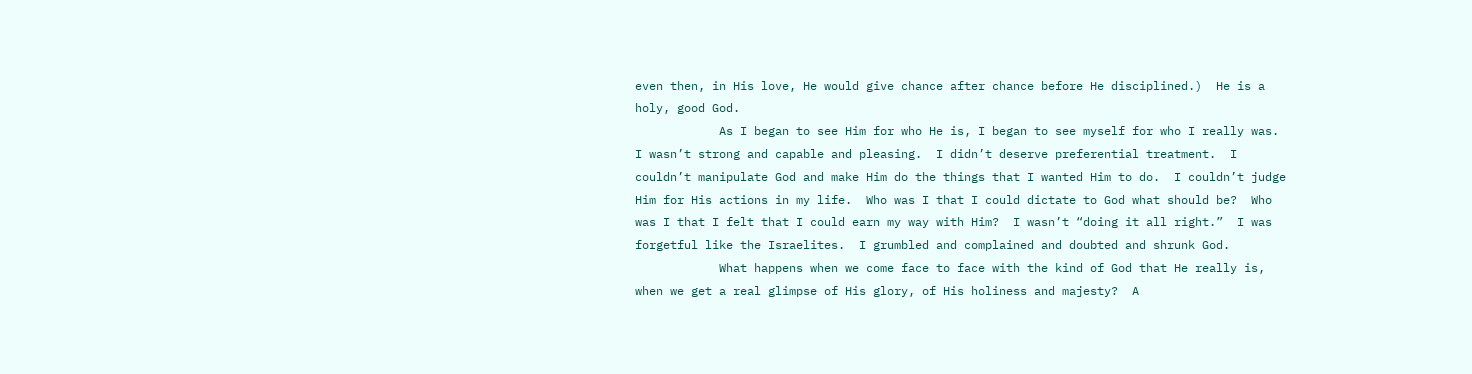even then, in His love, He would give chance after chance before He disciplined.)  He is a holy, good God.
            As I began to see Him for who He is, I began to see myself for who I really was.  I wasn’t strong and capable and pleasing.  I didn’t deserve preferential treatment.  I couldn’t manipulate God and make Him do the things that I wanted Him to do.  I couldn’t judge Him for His actions in my life.  Who was I that I could dictate to God what should be?  Who was I that I felt that I could earn my way with Him?  I wasn’t “doing it all right.”  I was forgetful like the Israelites.  I grumbled and complained and doubted and shrunk God.
            What happens when we come face to face with the kind of God that He really is, when we get a real glimpse of His glory, of His holiness and majesty?  A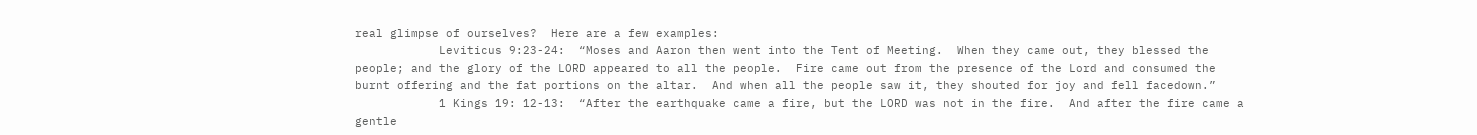real glimpse of ourselves?  Here are a few examples:
            Leviticus 9:23-24:  “Moses and Aaron then went into the Tent of Meeting.  When they came out, they blessed the people; and the glory of the LORD appeared to all the people.  Fire came out from the presence of the Lord and consumed the burnt offering and the fat portions on the altar.  And when all the people saw it, they shouted for joy and fell facedown.”
            1 Kings 19: 12-13:  “After the earthquake came a fire, but the LORD was not in the fire.  And after the fire came a gentle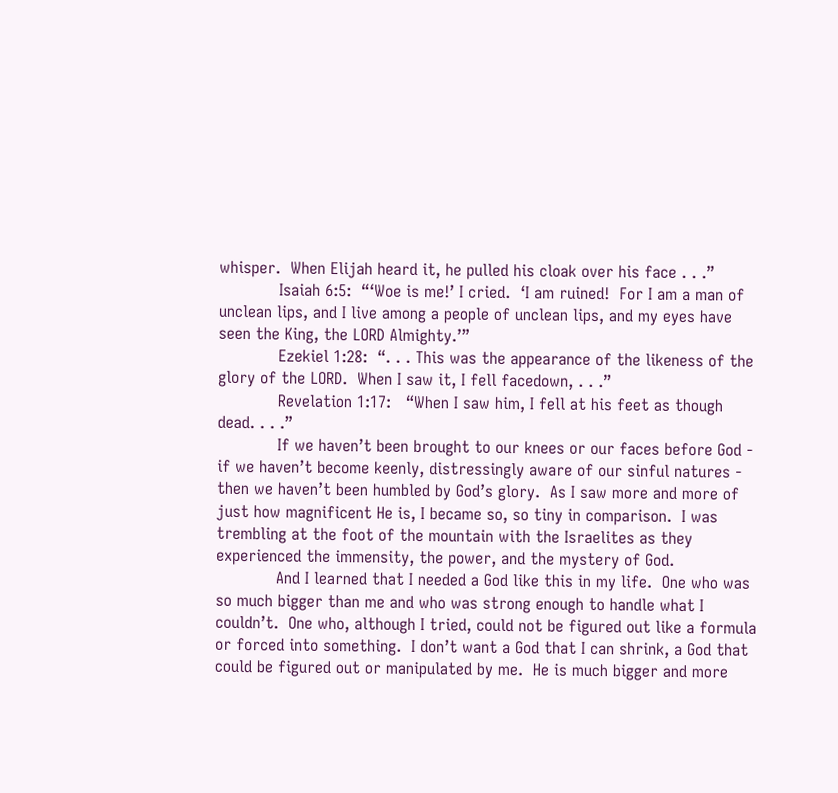whisper.  When Elijah heard it, he pulled his cloak over his face . . .”
            Isaiah 6:5:  “‘Woe is me!’ I cried.  ‘I am ruined!  For I am a man of unclean lips, and I live among a people of unclean lips, and my eyes have seen the King, the LORD Almighty.’”
            Ezekiel 1:28:  “. . . This was the appearance of the likeness of the glory of the LORD.  When I saw it, I fell facedown, . . .”
            Revelation 1:17:   “When I saw him, I fell at his feet as though dead. . . .”
            If we haven’t been brought to our knees or our faces before God - if we haven’t become keenly, distressingly aware of our sinful natures - then we haven’t been humbled by God’s glory.  As I saw more and more of just how magnificent He is, I became so, so tiny in comparison.  I was trembling at the foot of the mountain with the Israelites as they experienced the immensity, the power, and the mystery of God.
            And I learned that I needed a God like this in my life.  One who was so much bigger than me and who was strong enough to handle what I couldn’t.  One who, although I tried, could not be figured out like a formula or forced into something.  I don’t want a God that I can shrink, a God that could be figured out or manipulated by me.  He is much bigger and more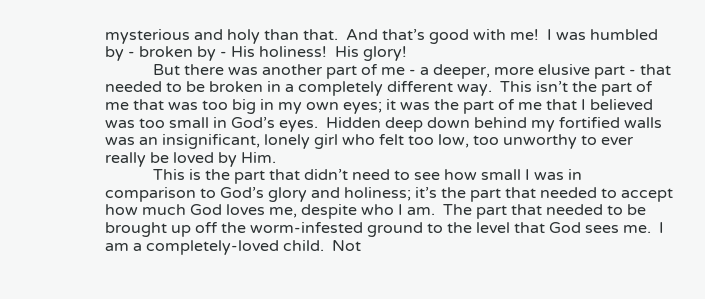mysterious and holy than that.  And that’s good with me!  I was humbled by - broken by - His holiness!  His glory!
            But there was another part of me - a deeper, more elusive part - that needed to be broken in a completely different way.  This isn’t the part of me that was too big in my own eyes; it was the part of me that I believed was too small in God’s eyes.  Hidden deep down behind my fortified walls was an insignificant, lonely girl who felt too low, too unworthy to ever really be loved by Him.
            This is the part that didn’t need to see how small I was in comparison to God’s glory and holiness; it’s the part that needed to accept how much God loves me, despite who I am.  The part that needed to be brought up off the worm-infested ground to the level that God sees me.  I am a completely-loved child.  Not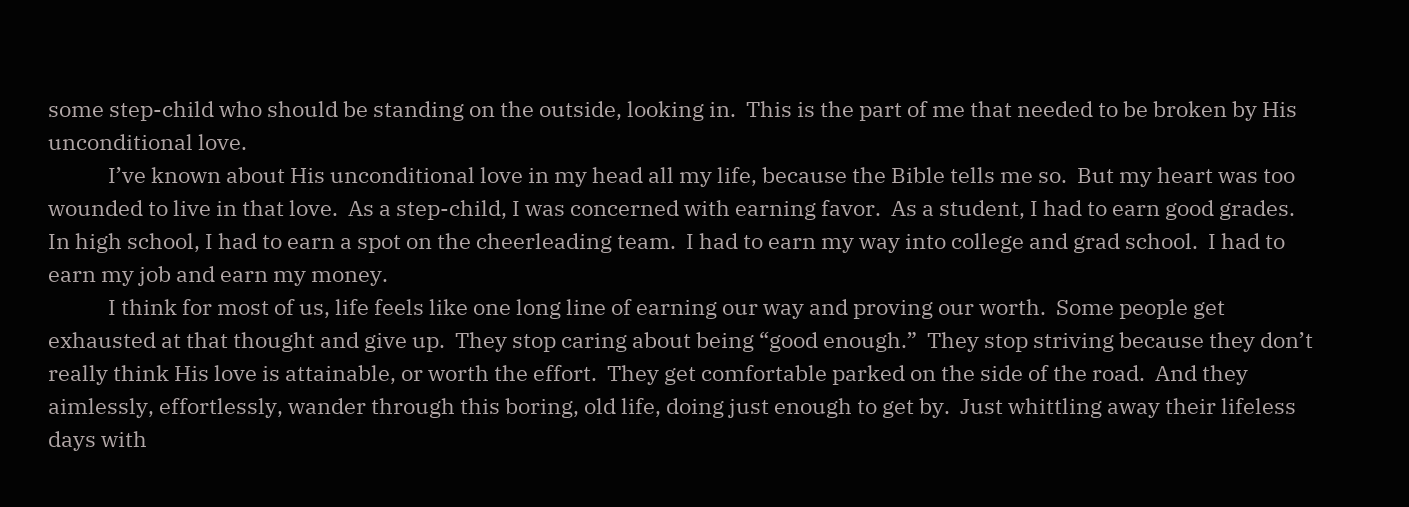some step-child who should be standing on the outside, looking in.  This is the part of me that needed to be broken by His unconditional love.
            I’ve known about His unconditional love in my head all my life, because the Bible tells me so.  But my heart was too wounded to live in that love.  As a step-child, I was concerned with earning favor.  As a student, I had to earn good grades.  In high school, I had to earn a spot on the cheerleading team.  I had to earn my way into college and grad school.  I had to earn my job and earn my money.
            I think for most of us, life feels like one long line of earning our way and proving our worth.  Some people get exhausted at that thought and give up.  They stop caring about being “good enough.”  They stop striving because they don’t really think His love is attainable, or worth the effort.  They get comfortable parked on the side of the road.  And they aimlessly, effortlessly, wander through this boring, old life, doing just enough to get by.  Just whittling away their lifeless days with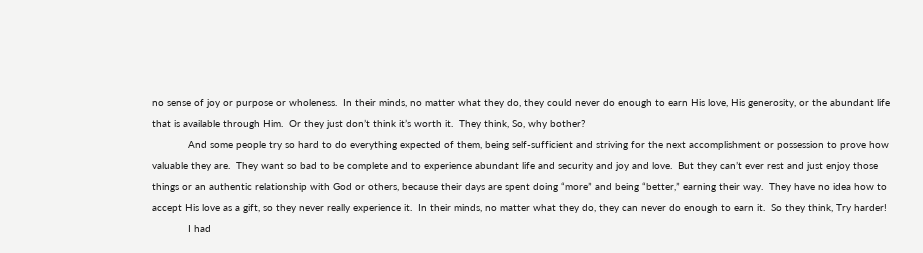no sense of joy or purpose or wholeness.  In their minds, no matter what they do, they could never do enough to earn His love, His generosity, or the abundant life that is available through Him.  Or they just don’t think it’s worth it.  They think, So, why bother?
            And some people try so hard to do everything expected of them, being self-sufficient and striving for the next accomplishment or possession to prove how valuable they are.  They want so bad to be complete and to experience abundant life and security and joy and love.  But they can’t ever rest and just enjoy those things or an authentic relationship with God or others, because their days are spent doing “more” and being “better,” earning their way.  They have no idea how to accept His love as a gift, so they never really experience it.  In their minds, no matter what they do, they can never do enough to earn it.  So they think, Try harder!
            I had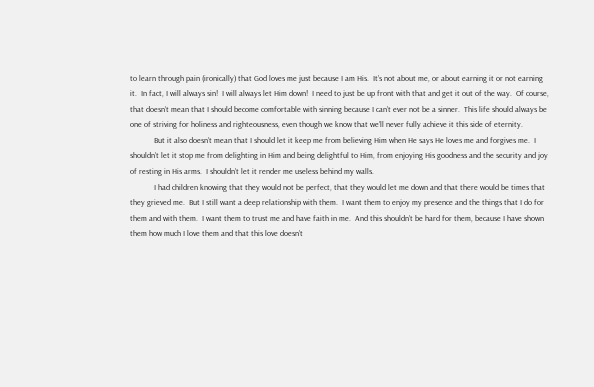to learn through pain (ironically) that God loves me just because I am His.  It’s not about me, or about earning it or not earning it.  In fact, I will always sin!  I will always let Him down!  I need to just be up front with that and get it out of the way.  Of course, that doesn’t mean that I should become comfortable with sinning because I can’t ever not be a sinner.  This life should always be one of striving for holiness and righteousness, even though we know that we’ll never fully achieve it this side of eternity.
            But it also doesn’t mean that I should let it keep me from believing Him when He says He loves me and forgives me.  I shouldn’t let it stop me from delighting in Him and being delightful to Him, from enjoying His goodness and the security and joy of resting in His arms.  I shouldn’t let it render me useless behind my walls.
            I had children knowing that they would not be perfect, that they would let me down and that there would be times that they grieved me.  But I still want a deep relationship with them.  I want them to enjoy my presence and the things that I do for them and with them.  I want them to trust me and have faith in me.  And this shouldn’t be hard for them, because I have shown them how much I love them and that this love doesn’t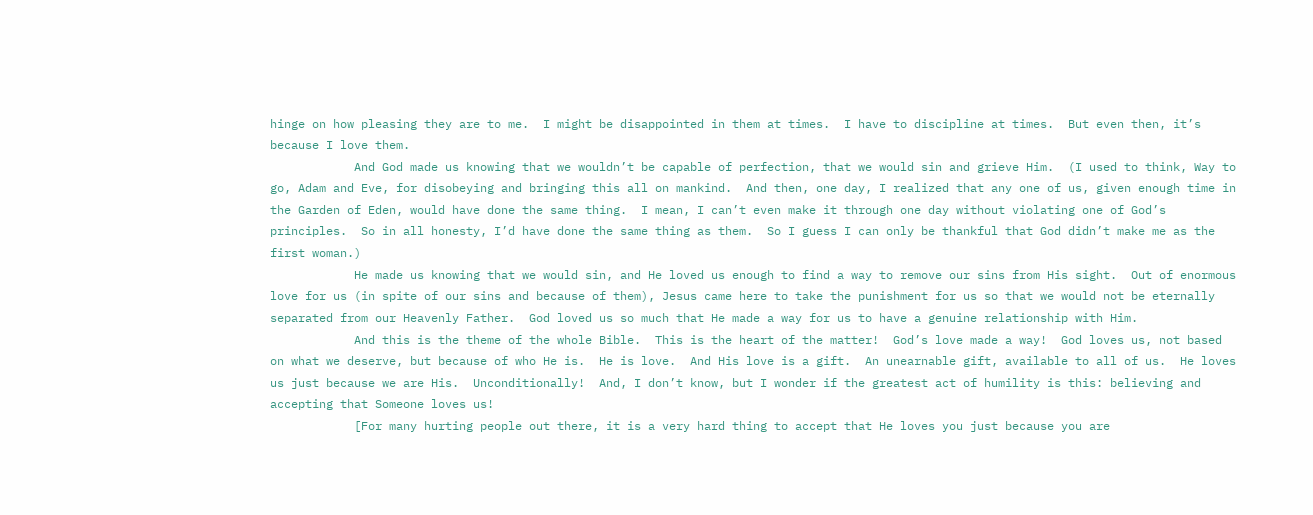hinge on how pleasing they are to me.  I might be disappointed in them at times.  I have to discipline at times.  But even then, it’s because I love them.
            And God made us knowing that we wouldn’t be capable of perfection, that we would sin and grieve Him.  (I used to think, Way to go, Adam and Eve, for disobeying and bringing this all on mankind.  And then, one day, I realized that any one of us, given enough time in the Garden of Eden, would have done the same thing.  I mean, I can’t even make it through one day without violating one of God’s principles.  So in all honesty, I’d have done the same thing as them.  So I guess I can only be thankful that God didn’t make me as the first woman.)
            He made us knowing that we would sin, and He loved us enough to find a way to remove our sins from His sight.  Out of enormous love for us (in spite of our sins and because of them), Jesus came here to take the punishment for us so that we would not be eternally separated from our Heavenly Father.  God loved us so much that He made a way for us to have a genuine relationship with Him.
            And this is the theme of the whole Bible.  This is the heart of the matter!  God’s love made a way!  God loves us, not based on what we deserve, but because of who He is.  He is love.  And His love is a gift.  An unearnable gift, available to all of us.  He loves us just because we are His.  Unconditionally!  And, I don’t know, but I wonder if the greatest act of humility is this: believing and accepting that Someone loves us!
            [For many hurting people out there, it is a very hard thing to accept that He loves you just because you are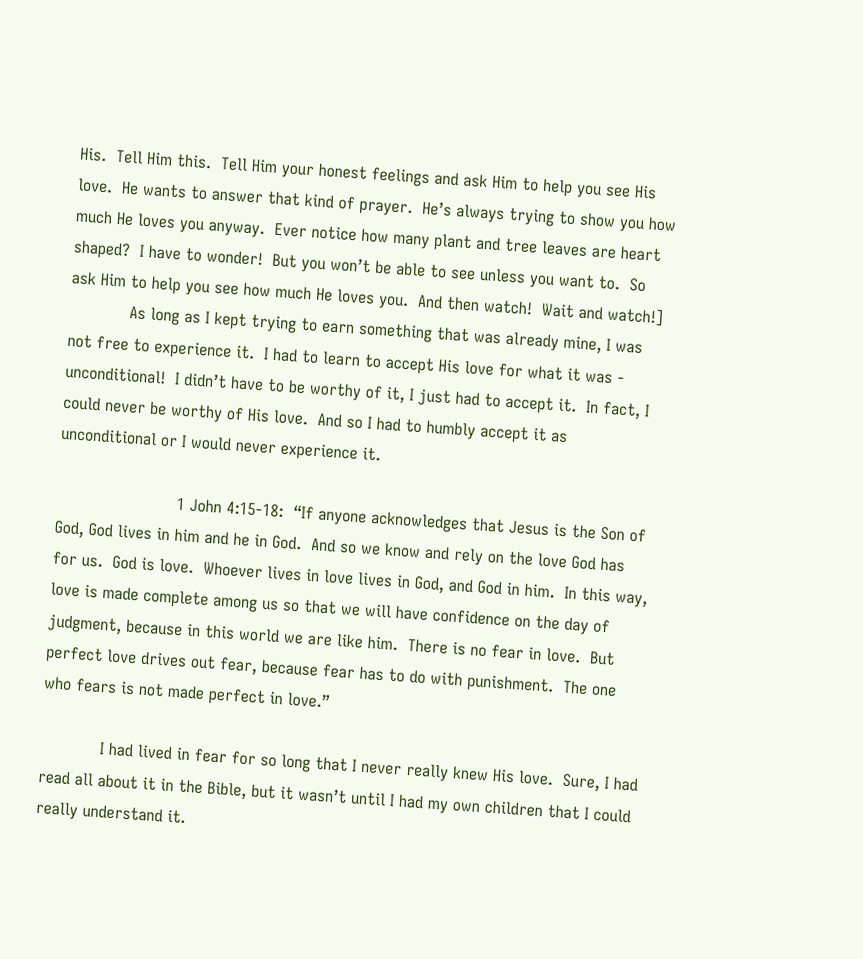His.  Tell Him this.  Tell Him your honest feelings and ask Him to help you see His love.  He wants to answer that kind of prayer.  He’s always trying to show you how much He loves you anyway.  Ever notice how many plant and tree leaves are heart shaped?  I have to wonder!  But you won’t be able to see unless you want to.  So ask Him to help you see how much He loves you.  And then watch!  Wait and watch!]
            As long as I kept trying to earn something that was already mine, I was not free to experience it.  I had to learn to accept His love for what it was - unconditional!  I didn’t have to be worthy of it, I just had to accept it.  In fact, I could never be worthy of His love.  And so I had to humbly accept it as unconditional or I would never experience it.

                        1 John 4:15-18:  “If anyone acknowledges that Jesus is the Son of God, God lives in him and he in God.  And so we know and rely on the love God has for us.  God is love.  Whoever lives in love lives in God, and God in him.  In this way, love is made complete among us so that we will have confidence on the day of judgment, because in this world we are like him.  There is no fear in love.  But perfect love drives out fear, because fear has to do with punishment.  The one who fears is not made perfect in love.”

            I had lived in fear for so long that I never really knew His love.  Sure, I had read all about it in the Bible, but it wasn’t until I had my own children that I could really understand it.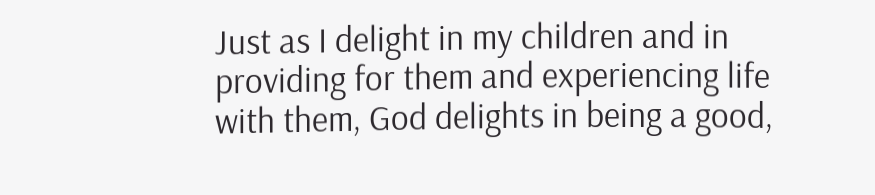Just as I delight in my children and in providing for them and experiencing life with them, God delights in being a good,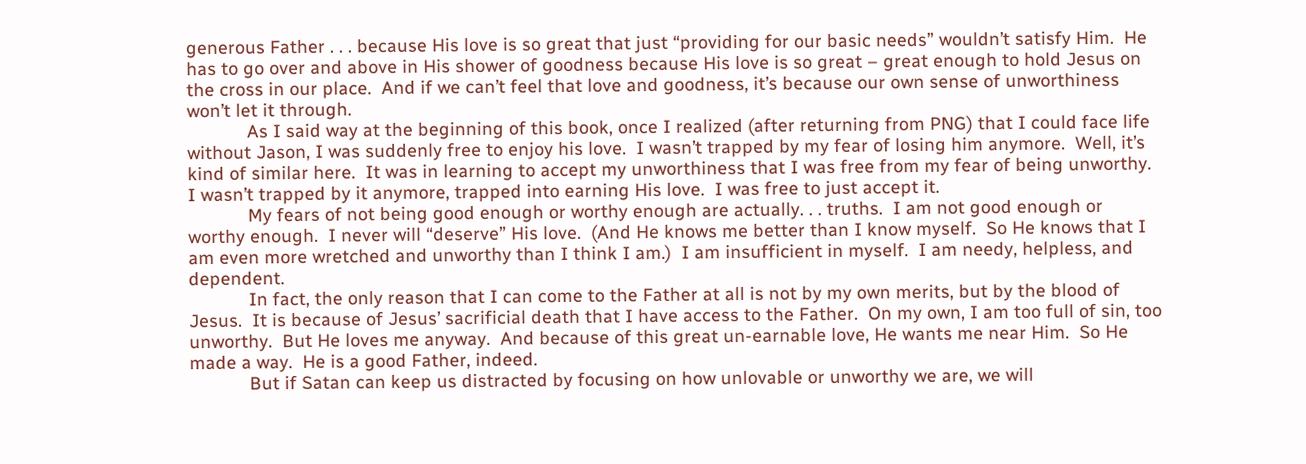generous Father . . . because His love is so great that just “providing for our basic needs” wouldn’t satisfy Him.  He has to go over and above in His shower of goodness because His love is so great – great enough to hold Jesus on the cross in our place.  And if we can’t feel that love and goodness, it’s because our own sense of unworthiness won’t let it through.
            As I said way at the beginning of this book, once I realized (after returning from PNG) that I could face life without Jason, I was suddenly free to enjoy his love.  I wasn’t trapped by my fear of losing him anymore.  Well, it’s kind of similar here.  It was in learning to accept my unworthiness that I was free from my fear of being unworthy.  I wasn’t trapped by it anymore, trapped into earning His love.  I was free to just accept it.
            My fears of not being good enough or worthy enough are actually. . . truths.  I am not good enough or worthy enough.  I never will “deserve” His love.  (And He knows me better than I know myself.  So He knows that I am even more wretched and unworthy than I think I am.)  I am insufficient in myself.  I am needy, helpless, and dependent.
            In fact, the only reason that I can come to the Father at all is not by my own merits, but by the blood of Jesus.  It is because of Jesus’ sacrificial death that I have access to the Father.  On my own, I am too full of sin, too unworthy.  But He loves me anyway.  And because of this great un-earnable love, He wants me near Him.  So He made a way.  He is a good Father, indeed.
            But if Satan can keep us distracted by focusing on how unlovable or unworthy we are, we will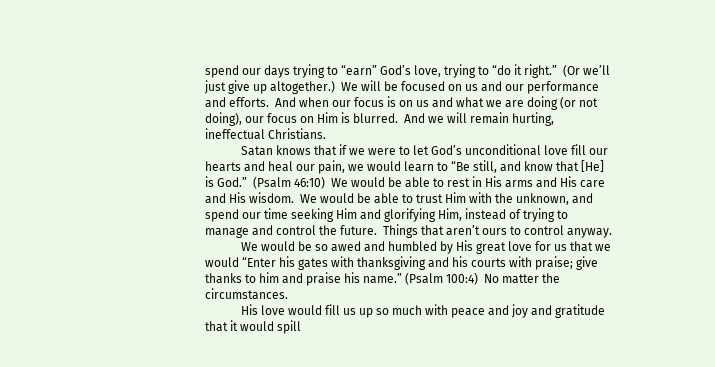spend our days trying to “earn” God’s love, trying to “do it right.”  (Or we’ll just give up altogether.)  We will be focused on us and our performance and efforts.  And when our focus is on us and what we are doing (or not doing), our focus on Him is blurred.  And we will remain hurting, ineffectual Christians.
            Satan knows that if we were to let God’s unconditional love fill our hearts and heal our pain, we would learn to “Be still, and know that [He] is God.”  (Psalm 46:10)  We would be able to rest in His arms and His care and His wisdom.  We would be able to trust Him with the unknown, and spend our time seeking Him and glorifying Him, instead of trying to manage and control the future.  Things that aren’t ours to control anyway.
            We would be so awed and humbled by His great love for us that we would “Enter his gates with thanksgiving and his courts with praise; give thanks to him and praise his name.” (Psalm 100:4)  No matter the circumstances.
            His love would fill us up so much with peace and joy and gratitude that it would spill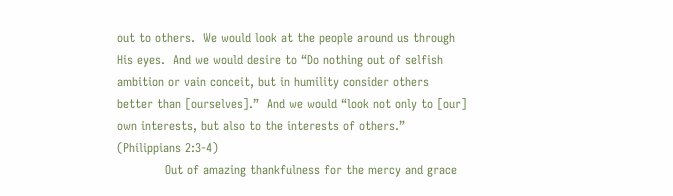out to others.  We would look at the people around us through His eyes.  And we would desire to “Do nothing out of selfish ambition or vain conceit, but in humility consider others better than [ourselves].”  And we would “look not only to [our] own interests, but also to the interests of others.”  (Philippians 2:3-4)
            Out of amazing thankfulness for the mercy and grace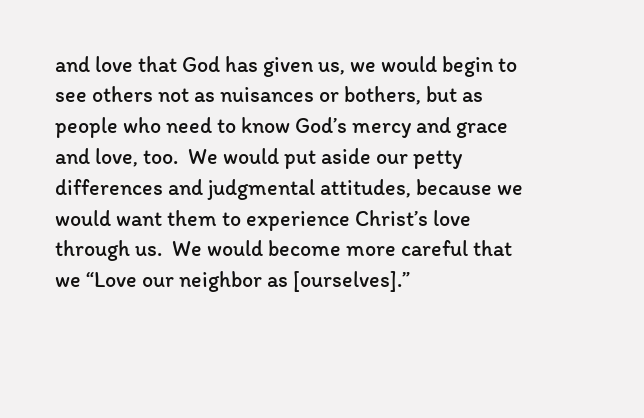and love that God has given us, we would begin to see others not as nuisances or bothers, but as people who need to know God’s mercy and grace and love, too.  We would put aside our petty differences and judgmental attitudes, because we would want them to experience Christ’s love through us.  We would become more careful that we “Love our neighbor as [ourselves].”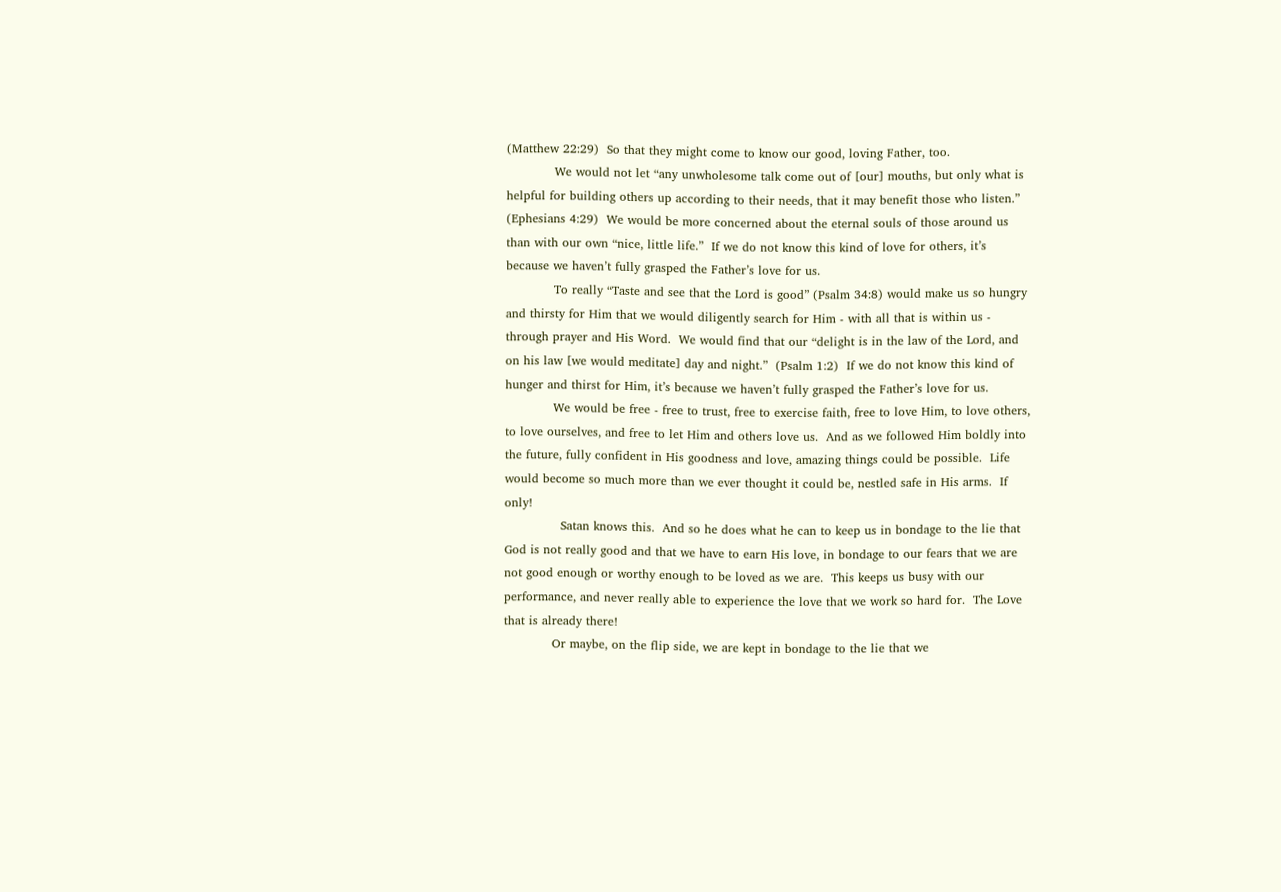(Matthew 22:29)  So that they might come to know our good, loving Father, too.
            We would not let “any unwholesome talk come out of [our] mouths, but only what is helpful for building others up according to their needs, that it may benefit those who listen.”  (Ephesians 4:29)  We would be more concerned about the eternal souls of those around us than with our own “nice, little life.”  If we do not know this kind of love for others, it’s because we haven’t fully grasped the Father’s love for us.
            To really “Taste and see that the Lord is good” (Psalm 34:8) would make us so hungry and thirsty for Him that we would diligently search for Him - with all that is within us - through prayer and His Word.  We would find that our “delight is in the law of the Lord, and on his law [we would meditate] day and night.”  (Psalm 1:2)  If we do not know this kind of hunger and thirst for Him, it’s because we haven’t fully grasped the Father’s love for us.
            We would be free - free to trust, free to exercise faith, free to love Him, to love others, to love ourselves, and free to let Him and others love us.  And as we followed Him boldly into the future, fully confident in His goodness and love, amazing things could be possible.  Life would become so much more than we ever thought it could be, nestled safe in His arms.  If only!
              Satan knows this.  And so he does what he can to keep us in bondage to the lie that God is not really good and that we have to earn His love, in bondage to our fears that we are not good enough or worthy enough to be loved as we are.  This keeps us busy with our performance, and never really able to experience the love that we work so hard for.  The Love that is already there!
            Or maybe, on the flip side, we are kept in bondage to the lie that we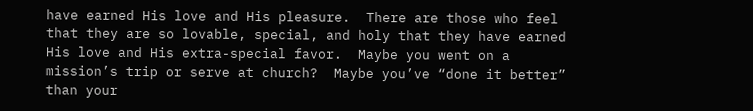have earned His love and His pleasure.  There are those who feel that they are so lovable, special, and holy that they have earned His love and His extra-special favor.  Maybe you went on a mission’s trip or serve at church?  Maybe you’ve “done it better” than your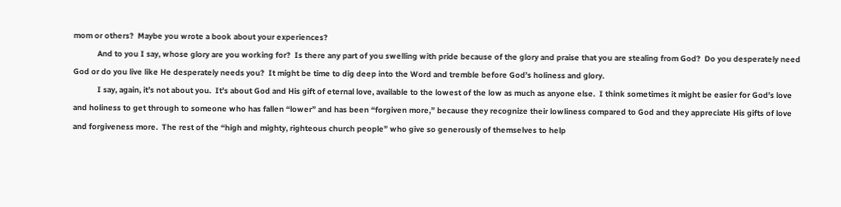mom or others?  Maybe you wrote a book about your experiences?
            And to you I say, whose glory are you working for?  Is there any part of you swelling with pride because of the glory and praise that you are stealing from God?  Do you desperately need God or do you live like He desperately needs you?  It might be time to dig deep into the Word and tremble before God’s holiness and glory.
            I say, again, it’s not about you.  It’s about God and His gift of eternal love, available to the lowest of the low as much as anyone else.  I think sometimes it might be easier for God’s love and holiness to get through to someone who has fallen “lower” and has been “forgiven more,” because they recognize their lowliness compared to God and they appreciate His gifts of love and forgiveness more.  The rest of the “high and mighty, righteous church people” who give so generously of themselves to help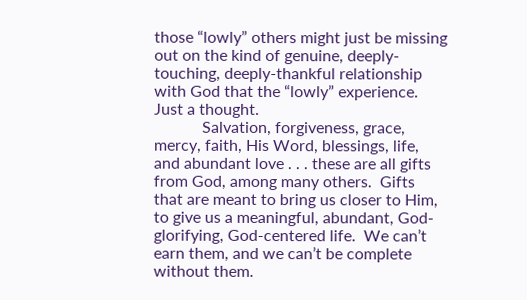those “lowly” others might just be missing out on the kind of genuine, deeply-touching, deeply-thankful relationship with God that the “lowly” experience.  Just a thought.
            Salvation, forgiveness, grace, mercy, faith, His Word, blessings, life, and abundant love . . . these are all gifts from God, among many others.  Gifts that are meant to bring us closer to Him, to give us a meaningful, abundant, God-glorifying, God-centered life.  We can’t earn them, and we can’t be complete without them.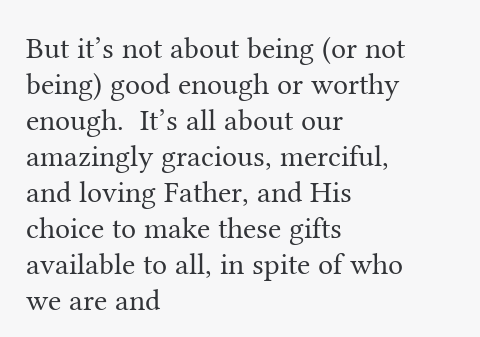But it’s not about being (or not being) good enough or worthy enough.  It’s all about our amazingly gracious, merciful, and loving Father, and His choice to make these gifts available to all, in spite of who we are and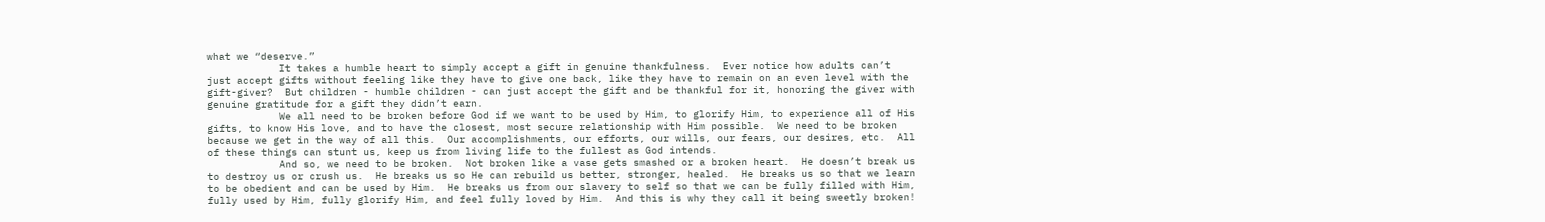what we “deserve.”
            It takes a humble heart to simply accept a gift in genuine thankfulness.  Ever notice how adults can’t just accept gifts without feeling like they have to give one back, like they have to remain on an even level with the gift-giver?  But children - humble children - can just accept the gift and be thankful for it, honoring the giver with genuine gratitude for a gift they didn’t earn.
            We all need to be broken before God if we want to be used by Him, to glorify Him, to experience all of His gifts, to know His love, and to have the closest, most secure relationship with Him possible.  We need to be broken because we get in the way of all this.  Our accomplishments, our efforts, our wills, our fears, our desires, etc.  All of these things can stunt us, keep us from living life to the fullest as God intends.
            And so, we need to be broken.  Not broken like a vase gets smashed or a broken heart.  He doesn’t break us to destroy us or crush us.  He breaks us so He can rebuild us better, stronger, healed.  He breaks us so that we learn to be obedient and can be used by Him.  He breaks us from our slavery to self so that we can be fully filled with Him, fully used by Him, fully glorify Him, and feel fully loved by Him.  And this is why they call it being sweetly broken!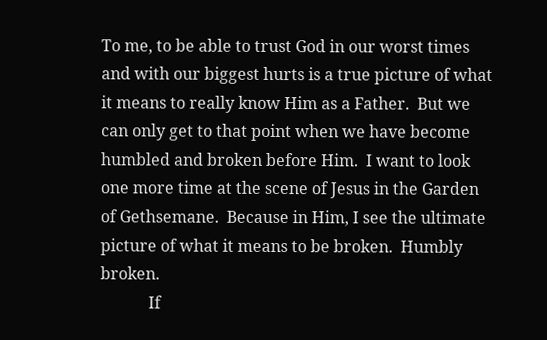To me, to be able to trust God in our worst times and with our biggest hurts is a true picture of what it means to really know Him as a Father.  But we can only get to that point when we have become humbled and broken before Him.  I want to look one more time at the scene of Jesus in the Garden of Gethsemane.  Because in Him, I see the ultimate picture of what it means to be broken.  Humbly broken.
            If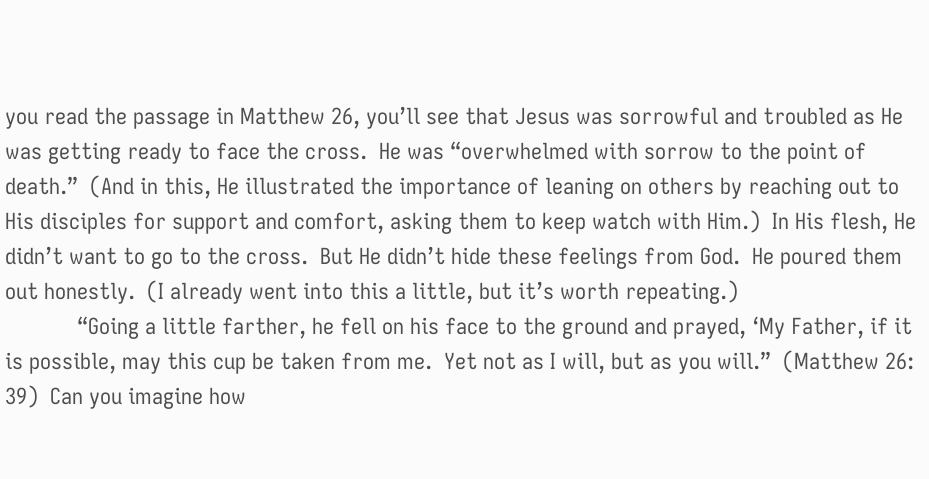you read the passage in Matthew 26, you’ll see that Jesus was sorrowful and troubled as He was getting ready to face the cross.  He was “overwhelmed with sorrow to the point of death.”  (And in this, He illustrated the importance of leaning on others by reaching out to His disciples for support and comfort, asking them to keep watch with Him.)  In His flesh, He didn’t want to go to the cross.  But He didn’t hide these feelings from God.  He poured them out honestly.  (I already went into this a little, but it’s worth repeating.)
            “Going a little farther, he fell on his face to the ground and prayed, ‘My Father, if it is possible, may this cup be taken from me.  Yet not as I will, but as you will.”  (Matthew 26: 39)  Can you imagine how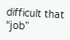difficult that “job”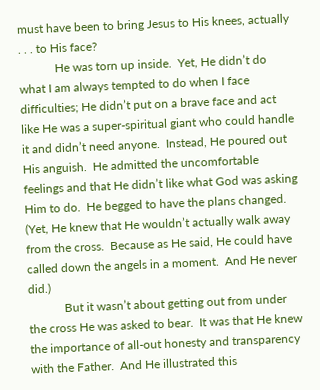must have been to bring Jesus to His knees, actually . . . to His face?
            He was torn up inside.  Yet, He didn’t do what I am always tempted to do when I face difficulties; He didn’t put on a brave face and act like He was a super-spiritual giant who could handle it and didn’t need anyone.  Instead, He poured out His anguish.  He admitted the uncomfortable feelings and that He didn’t like what God was asking Him to do.  He begged to have the plans changed.  (Yet, He knew that He wouldn’t actually walk away from the cross.  Because as He said, He could have called down the angels in a moment.  And He never did.)
            But it wasn’t about getting out from under the cross He was asked to bear.  It was that He knew the importance of all-out honesty and transparency with the Father.  And He illustrated this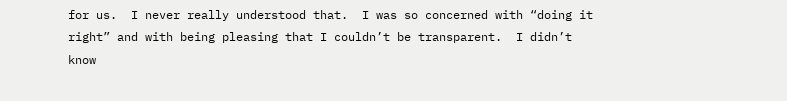for us.  I never really understood that.  I was so concerned with “doing it right” and with being pleasing that I couldn’t be transparent.  I didn’t know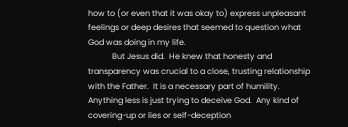how to (or even that it was okay to) express unpleasant feelings or deep desires that seemed to question what God was doing in my life.
            But Jesus did.  He knew that honesty and transparency was crucial to a close, trusting relationship with the Father.  It is a necessary part of humility.  Anything less is just trying to deceive God.  Any kind of covering-up or lies or self-deception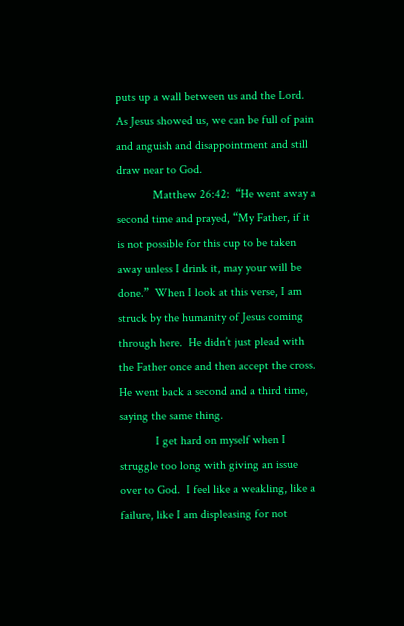puts up a wall between us and the Lord.  As Jesus showed us, we can be full of pain and anguish and disappointment and still draw near to God.
            Matthew 26:42:  “He went away a second time and prayed, “My Father, if it is not possible for this cup to be taken away unless I drink it, may your will be done.”  When I look at this verse, I am struck by the humanity of Jesus coming through here.  He didn’t just plead with the Father once and then accept the cross.  He went back a second and a third time, saying the same thing.
            I get hard on myself when I struggle too long with giving an issue over to God.  I feel like a weakling, like a failure, like I am displeasing for not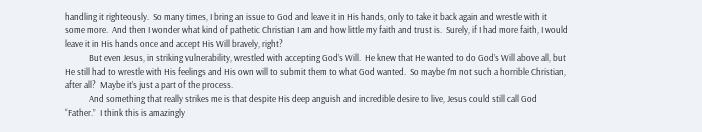handling it righteously.  So many times, I bring an issue to God and leave it in His hands, only to take it back again and wrestle with it some more.  And then I wonder what kind of pathetic Christian I am and how little my faith and trust is.  Surely, if I had more faith, I would leave it in His hands once and accept His Will bravely, right?
            But even Jesus, in striking vulnerability, wrestled with accepting God’s Will.  He knew that He wanted to do God’s Will above all, but He still had to wrestle with His feelings and His own will to submit them to what God wanted.  So maybe I’m not such a horrible Christian, after all?  Maybe it’s just a part of the process.
            And something that really strikes me is that despite His deep anguish and incredible desire to live, Jesus could still call God “Father.”  I think this is amazingly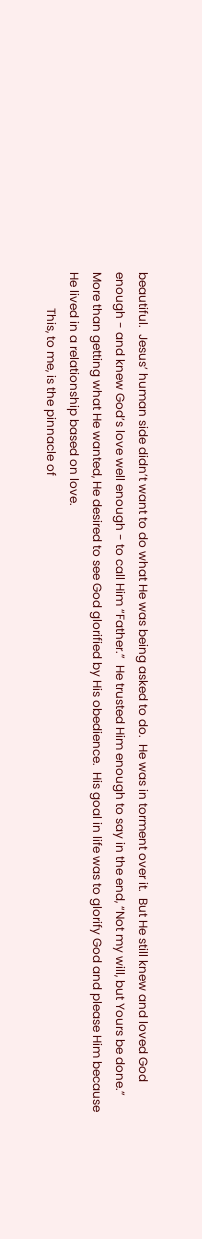beautiful.  Jesus’ human side didn’t want to do what He was being asked to do.  He was in torment over it.  But He still knew and loved God enough - and knew God’s love well enough - to call Him “Father.”  He trusted Him enough to say in the end, “Not my will, but Yours be done.”  More than getting what He wanted, He desired to see God glorified by His obedience.  His goal in life was to glorify God and please Him because He lived in a relationship based on love.
            This, to me, is the pinnacle of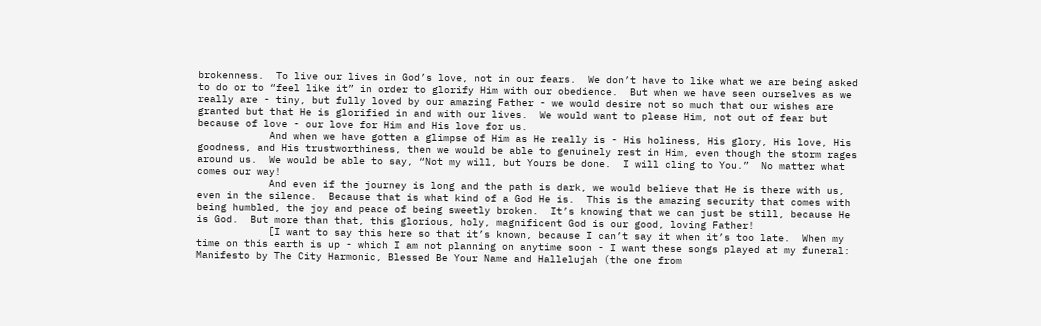brokenness.  To live our lives in God’s love, not in our fears.  We don’t have to like what we are being asked to do or to “feel like it” in order to glorify Him with our obedience.  But when we have seen ourselves as we really are - tiny, but fully loved by our amazing Father - we would desire not so much that our wishes are granted but that He is glorified in and with our lives.  We would want to please Him, not out of fear but because of love - our love for Him and His love for us.
            And when we have gotten a glimpse of Him as He really is - His holiness, His glory, His love, His goodness, and His trustworthiness, then we would be able to genuinely rest in Him, even though the storm rages around us.  We would be able to say, “Not my will, but Yours be done.  I will cling to You.”  No matter what comes our way!
            And even if the journey is long and the path is dark, we would believe that He is there with us, even in the silence.  Because that is what kind of a God He is.  This is the amazing security that comes with being humbled, the joy and peace of being sweetly broken.  It’s knowing that we can just be still, because He is God.  But more than that, this glorious, holy, magnificent God is our good, loving Father!
            [I want to say this here so that it’s known, because I can’t say it when it’s too late.  When my time on this earth is up - which I am not planning on anytime soon - I want these songs played at my funeral:  Manifesto by The City Harmonic, Blessed Be Your Name and Hallelujah (the one from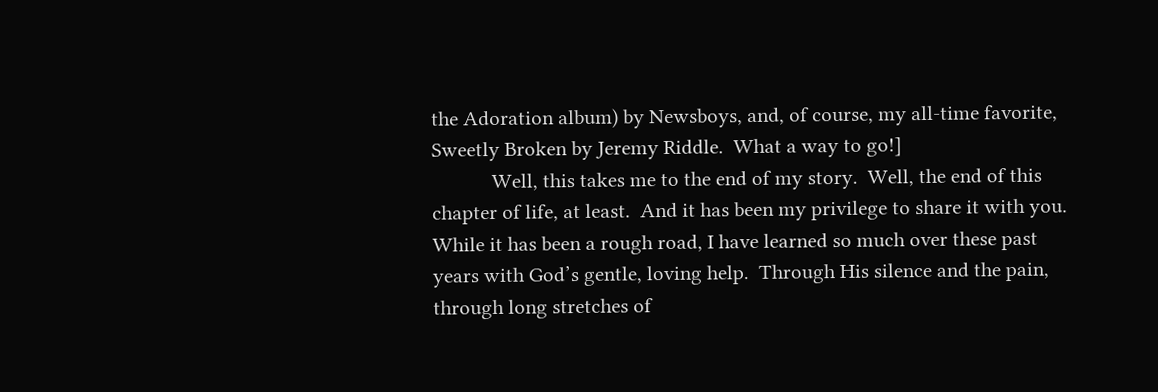the Adoration album) by Newsboys, and, of course, my all-time favorite, Sweetly Broken by Jeremy Riddle.  What a way to go!]
            Well, this takes me to the end of my story.  Well, the end of this chapter of life, at least.  And it has been my privilege to share it with you.  While it has been a rough road, I have learned so much over these past years with God’s gentle, loving help.  Through His silence and the pain, through long stretches of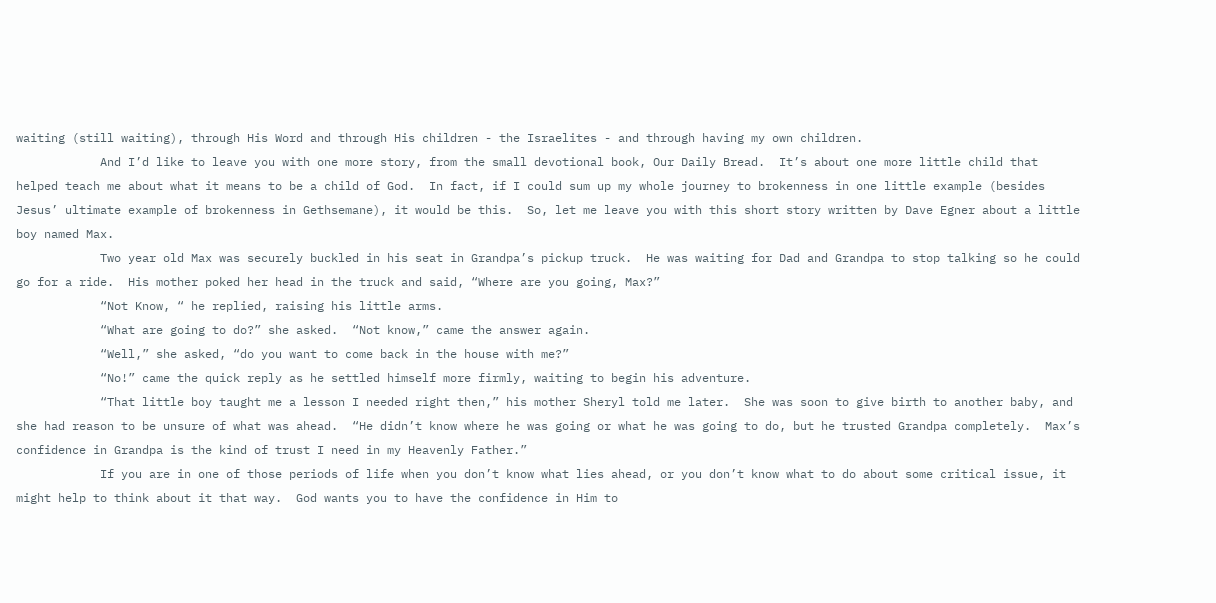waiting (still waiting), through His Word and through His children - the Israelites - and through having my own children.
            And I’d like to leave you with one more story, from the small devotional book, Our Daily Bread.  It’s about one more little child that helped teach me about what it means to be a child of God.  In fact, if I could sum up my whole journey to brokenness in one little example (besides Jesus’ ultimate example of brokenness in Gethsemane), it would be this.  So, let me leave you with this short story written by Dave Egner about a little boy named Max.
            Two year old Max was securely buckled in his seat in Grandpa’s pickup truck.  He was waiting for Dad and Grandpa to stop talking so he could go for a ride.  His mother poked her head in the truck and said, “Where are you going, Max?”
            “Not Know, “ he replied, raising his little arms.
            “What are going to do?” she asked.  “Not know,” came the answer again.
            “Well,” she asked, “do you want to come back in the house with me?”
            “No!” came the quick reply as he settled himself more firmly, waiting to begin his adventure.
            “That little boy taught me a lesson I needed right then,” his mother Sheryl told me later.  She was soon to give birth to another baby, and she had reason to be unsure of what was ahead.  “He didn’t know where he was going or what he was going to do, but he trusted Grandpa completely.  Max’s confidence in Grandpa is the kind of trust I need in my Heavenly Father.”
            If you are in one of those periods of life when you don’t know what lies ahead, or you don’t know what to do about some critical issue, it might help to think about it that way.  God wants you to have the confidence in Him to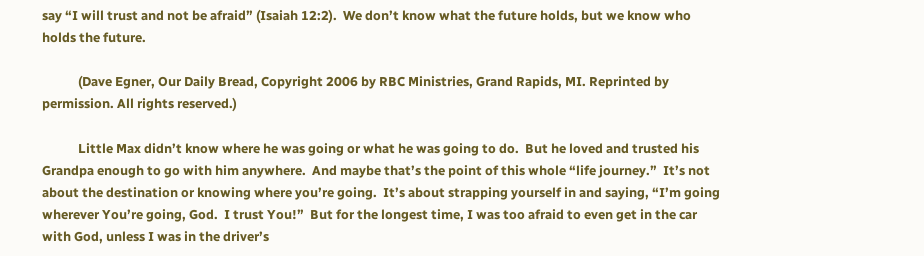say “I will trust and not be afraid” (Isaiah 12:2).  We don’t know what the future holds, but we know who holds the future.

            (Dave Egner, Our Daily Bread, Copyright 2006 by RBC Ministries, Grand Rapids, MI. Reprinted by permission. All rights reserved.)

            Little Max didn’t know where he was going or what he was going to do.  But he loved and trusted his Grandpa enough to go with him anywhere.  And maybe that’s the point of this whole “life journey.”  It’s not about the destination or knowing where you’re going.  It’s about strapping yourself in and saying, “I’m going wherever You’re going, God.  I trust You!”  But for the longest time, I was too afraid to even get in the car with God, unless I was in the driver’s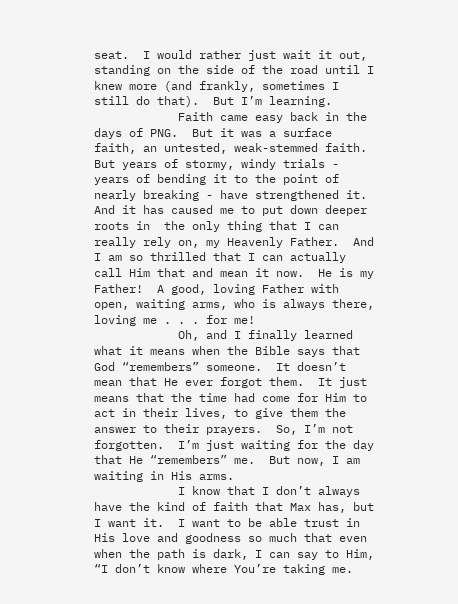seat.  I would rather just wait it out, standing on the side of the road until I knew more (and frankly, sometimes I still do that).  But I’m learning.
            Faith came easy back in the days of PNG.  But it was a surface faith, an untested, weak-stemmed faith.  But years of stormy, windy trials - years of bending it to the point of nearly breaking - have strengthened it.  And it has caused me to put down deeper roots in  the only thing that I can really rely on, my Heavenly Father.  And I am so thrilled that I can actually call Him that and mean it now.  He is my Father!  A good, loving Father with open, waiting arms, who is always there, loving me . . . for me!
            Oh, and I finally learned what it means when the Bible says that God “remembers” someone.  It doesn’t mean that He ever forgot them.  It just means that the time had come for Him to act in their lives, to give them the answer to their prayers.  So, I’m not forgotten.  I’m just waiting for the day that He “remembers” me.  But now, I am waiting in His arms.
            I know that I don’t always have the kind of faith that Max has, but I want it.  I want to be able trust in His love and goodness so much that even when the path is dark, I can say to Him, “I don’t know where You’re taking me.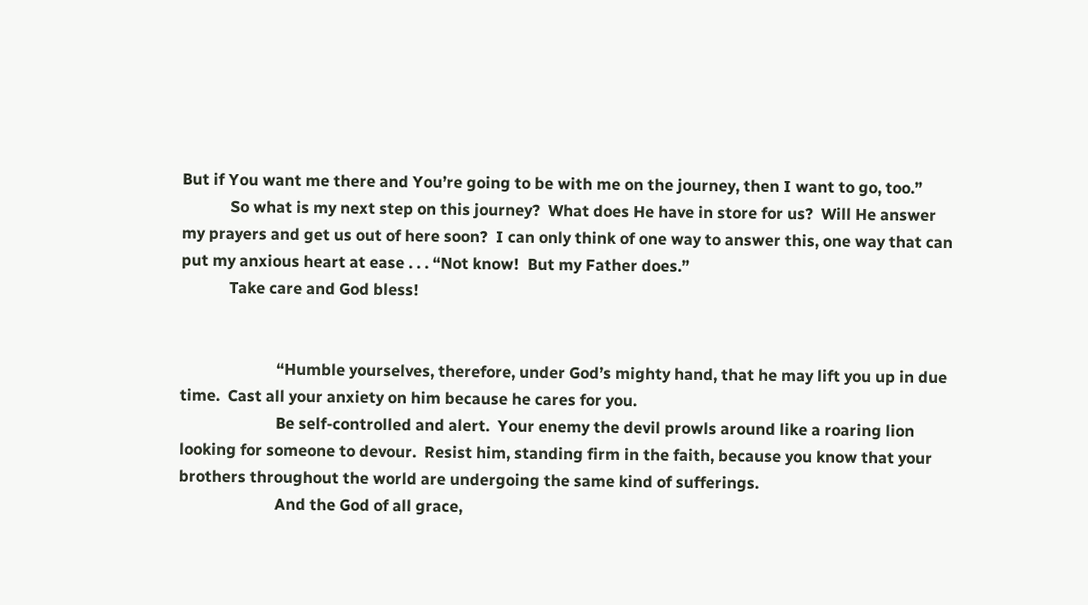But if You want me there and You’re going to be with me on the journey, then I want to go, too.”
            So what is my next step on this journey?  What does He have in store for us?  Will He answer my prayers and get us out of here soon?  I can only think of one way to answer this, one way that can put my anxious heart at ease . . . “Not know!  But my Father does.”
            Take care and God bless!


                        “Humble yourselves, therefore, under God’s mighty hand, that he may lift you up in due time.  Cast all your anxiety on him because he cares for you.
                        Be self-controlled and alert.  Your enemy the devil prowls around like a roaring lion looking for someone to devour.  Resist him, standing firm in the faith, because you know that your brothers throughout the world are undergoing the same kind of sufferings.
                        And the God of all grace,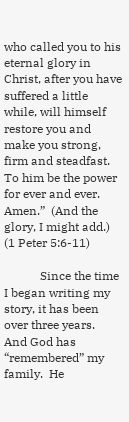who called you to his eternal glory in Christ, after you have suffered a little while, will himself restore you and make you strong, firm and steadfast.  To him be the power for ever and ever.  Amen.”  (And the glory, I might add.)  (1 Peter 5:6-11)

            Since the time I began writing my story, it has been over three years.  And God has “remembered” my family.  He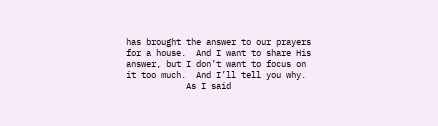has brought the answer to our prayers for a house.  And I want to share His answer, but I don’t want to focus on it too much.  And I’ll tell you why.
            As I said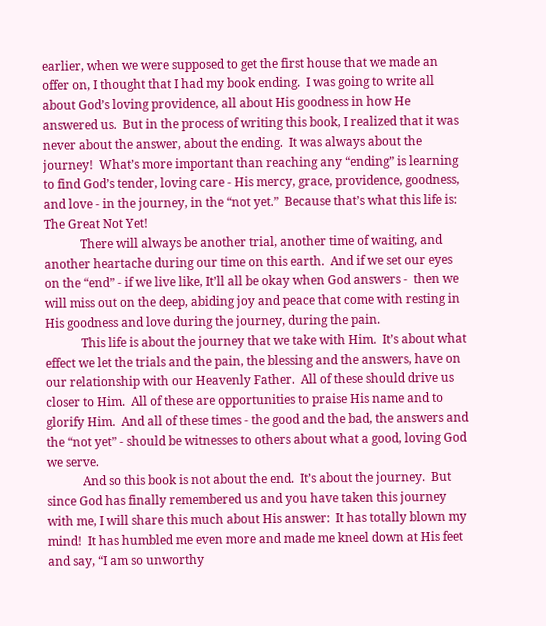earlier, when we were supposed to get the first house that we made an offer on, I thought that I had my book ending.  I was going to write all about God’s loving providence, all about His goodness in how He answered us.  But in the process of writing this book, I realized that it was never about the answer, about the ending.  It was always about the journey!  What’s more important than reaching any “ending” is learning to find God’s tender, loving care - His mercy, grace, providence, goodness, and love - in the journey, in the “not yet.”  Because that’s what this life is: The Great Not Yet!
            There will always be another trial, another time of waiting, and another heartache during our time on this earth.  And if we set our eyes on the “end” - if we live like, It’ll all be okay when God answers -  then we will miss out on the deep, abiding joy and peace that come with resting in His goodness and love during the journey, during the pain.
            This life is about the journey that we take with Him.  It’s about what effect we let the trials and the pain, the blessing and the answers, have on our relationship with our Heavenly Father.  All of these should drive us closer to Him.  All of these are opportunities to praise His name and to glorify Him.  And all of these times - the good and the bad, the answers and the “not yet” - should be witnesses to others about what a good, loving God we serve.
            And so this book is not about the end.  It’s about the journey.  But since God has finally remembered us and you have taken this journey with me, I will share this much about His answer:  It has totally blown my mind!  It has humbled me even more and made me kneel down at His feet and say, “I am so unworthy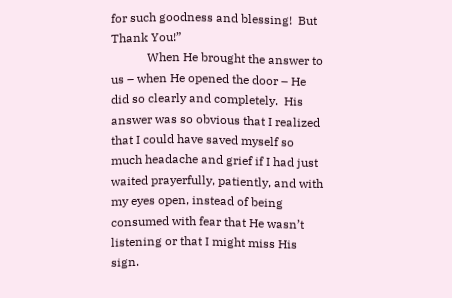for such goodness and blessing!  But Thank You!”
            When He brought the answer to us – when He opened the door – He did so clearly and completely.  His answer was so obvious that I realized that I could have saved myself so much headache and grief if I had just waited prayerfully, patiently, and with my eyes open, instead of being consumed with fear that He wasn’t listening or that I might miss His sign.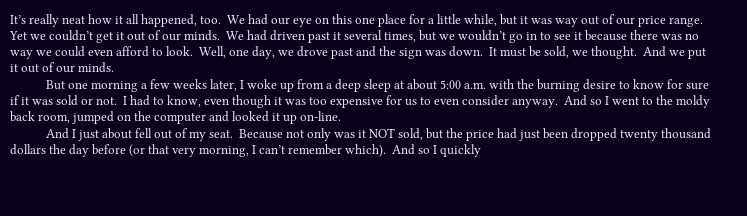It’s really neat how it all happened, too.  We had our eye on this one place for a little while, but it was way out of our price range.  Yet we couldn’t get it out of our minds.  We had driven past it several times, but we wouldn’t go in to see it because there was no way we could even afford to look.  Well, one day, we drove past and the sign was down.  It must be sold, we thought.  And we put it out of our minds.
            But one morning a few weeks later, I woke up from a deep sleep at about 5:00 a.m. with the burning desire to know for sure if it was sold or not.  I had to know, even though it was too expensive for us to even consider anyway.  And so I went to the moldy back room, jumped on the computer and looked it up on-line.
            And I just about fell out of my seat.  Because not only was it NOT sold, but the price had just been dropped twenty thousand dollars the day before (or that very morning, I can’t remember which).  And so I quickly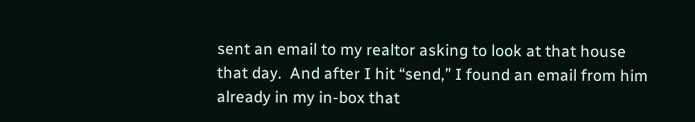sent an email to my realtor asking to look at that house that day.  And after I hit “send,” I found an email from him already in my in-box that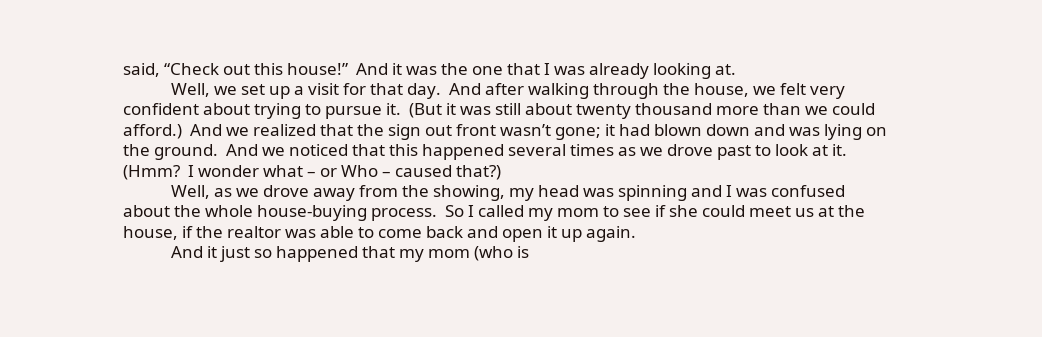said, “Check out this house!”  And it was the one that I was already looking at.
            Well, we set up a visit for that day.  And after walking through the house, we felt very confident about trying to pursue it.  (But it was still about twenty thousand more than we could afford.)  And we realized that the sign out front wasn’t gone; it had blown down and was lying on the ground.  And we noticed that this happened several times as we drove past to look at it.  (Hmm?  I wonder what – or Who – caused that?)
            Well, as we drove away from the showing, my head was spinning and I was confused about the whole house-buying process.  So I called my mom to see if she could meet us at the house, if the realtor was able to come back and open it up again.
            And it just so happened that my mom (who is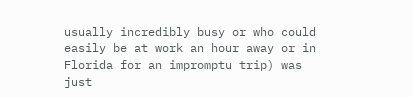usually incredibly busy or who could easily be at work an hour away or in Florida for an impromptu trip) was just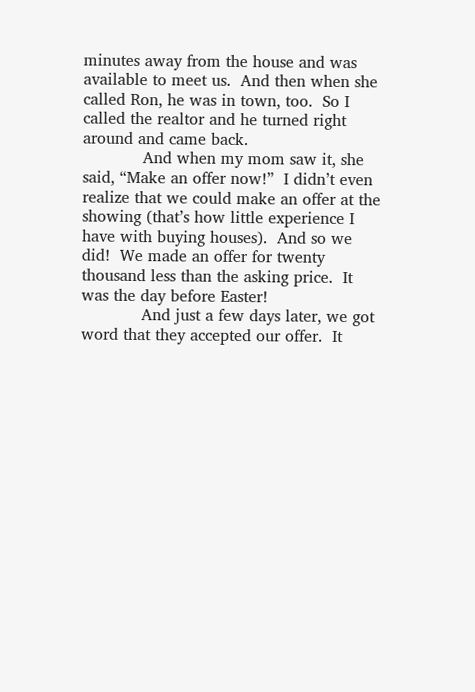minutes away from the house and was available to meet us.  And then when she called Ron, he was in town, too.  So I called the realtor and he turned right around and came back.
            And when my mom saw it, she said, “Make an offer now!”  I didn’t even realize that we could make an offer at the showing (that’s how little experience I have with buying houses).  And so we did!  We made an offer for twenty thousand less than the asking price.  It was the day before Easter!
            And just a few days later, we got word that they accepted our offer.  It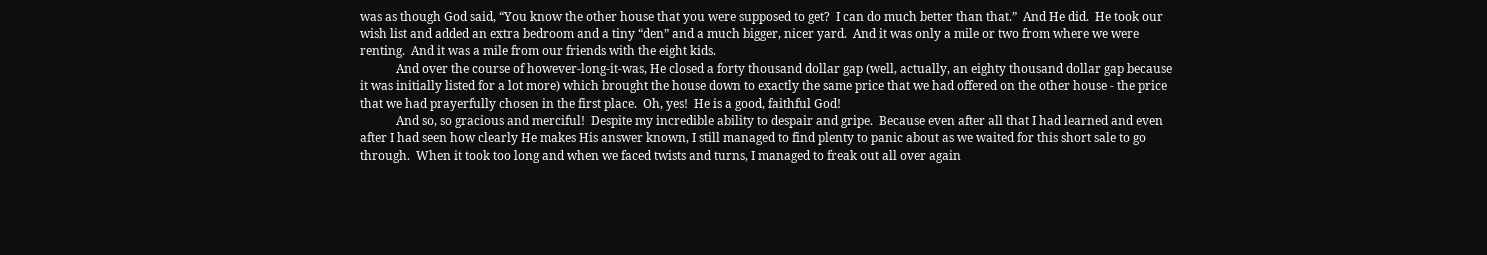was as though God said, “You know the other house that you were supposed to get?  I can do much better than that.”  And He did.  He took our wish list and added an extra bedroom and a tiny “den” and a much bigger, nicer yard.  And it was only a mile or two from where we were renting.  And it was a mile from our friends with the eight kids.
            And over the course of however-long-it-was, He closed a forty thousand dollar gap (well, actually, an eighty thousand dollar gap because it was initially listed for a lot more) which brought the house down to exactly the same price that we had offered on the other house - the price that we had prayerfully chosen in the first place.  Oh, yes!  He is a good, faithful God!
            And so, so gracious and merciful!  Despite my incredible ability to despair and gripe.  Because even after all that I had learned and even after I had seen how clearly He makes His answer known, I still managed to find plenty to panic about as we waited for this short sale to go through.  When it took too long and when we faced twists and turns, I managed to freak out all over again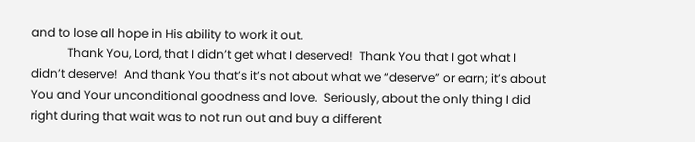and to lose all hope in His ability to work it out.
            Thank You, Lord, that I didn’t get what I deserved!  Thank You that I got what I didn’t deserve!  And thank You that’s it’s not about what we “deserve” or earn; it’s about You and Your unconditional goodness and love.  Seriously, about the only thing I did right during that wait was to not run out and buy a different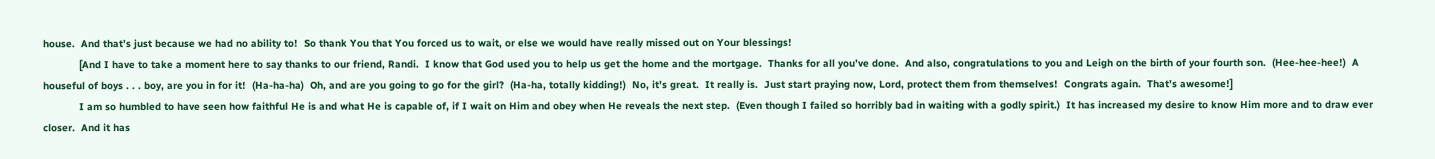house.  And that’s just because we had no ability to!  So thank You that You forced us to wait, or else we would have really missed out on Your blessings!
            [And I have to take a moment here to say thanks to our friend, Randi.  I know that God used you to help us get the home and the mortgage.  Thanks for all you’ve done.  And also, congratulations to you and Leigh on the birth of your fourth son.  (Hee-hee-hee!)  A houseful of boys . . . boy, are you in for it!  (Ha-ha-ha)  Oh, and are you going to go for the girl?  (Ha-ha, totally kidding!)  No, it’s great.  It really is.  Just start praying now, Lord, protect them from themselves!  Congrats again.  That’s awesome!]
            I am so humbled to have seen how faithful He is and what He is capable of, if I wait on Him and obey when He reveals the next step.  (Even though I failed so horribly bad in waiting with a godly spirit.)  It has increased my desire to know Him more and to draw ever closer.  And it has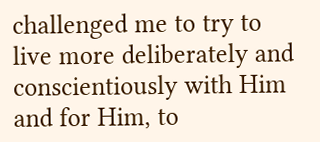challenged me to try to live more deliberately and conscientiously with Him and for Him, to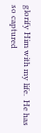glorify Him with my life.  He has so captured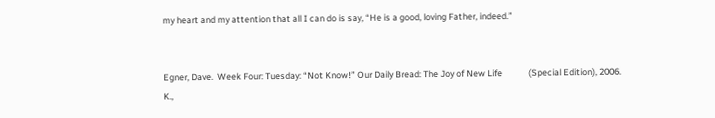my heart and my attention that all I can do is say, “He is a good, loving Father, indeed.”


Egner, Dave.  Week Four: Tuesday: “Not Know!” Our Daily Bread: The Joy of New Life             (Special Edition), 2006.
K.,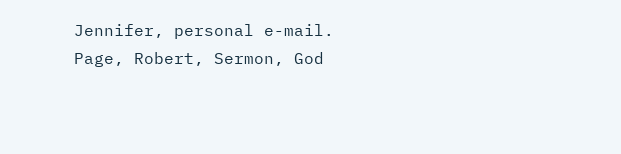Jennifer, personal e-mail.
Page, Robert, Sermon, God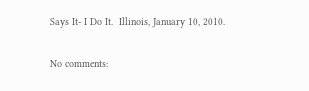Says It- I Do It.  Illinois, January 10, 2010.

No comments: